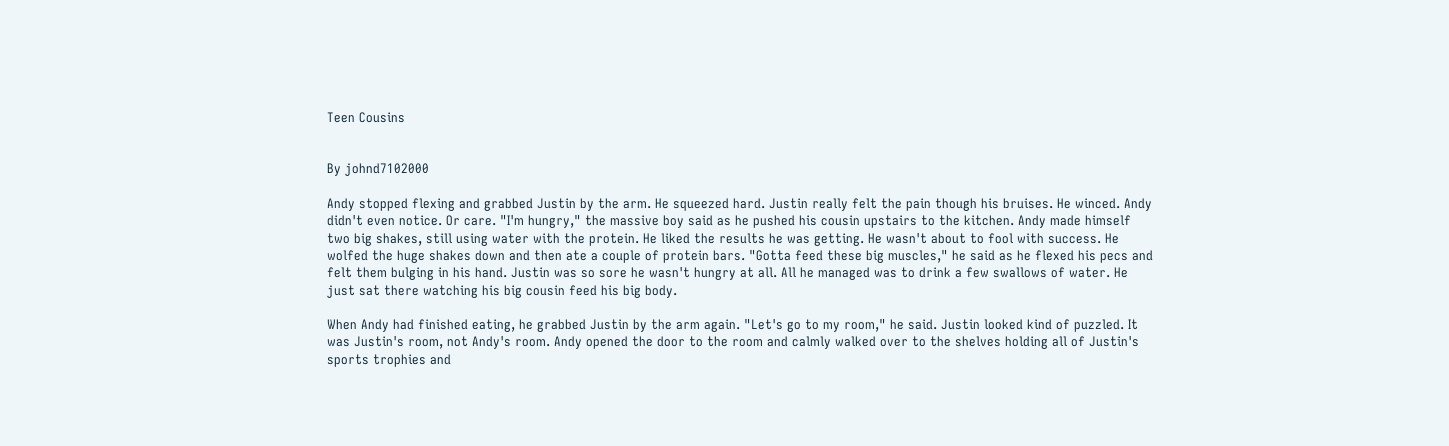Teen Cousins


By johnd7102000

Andy stopped flexing and grabbed Justin by the arm. He squeezed hard. Justin really felt the pain though his bruises. He winced. Andy didn't even notice. Or care. "I'm hungry," the massive boy said as he pushed his cousin upstairs to the kitchen. Andy made himself two big shakes, still using water with the protein. He liked the results he was getting. He wasn't about to fool with success. He wolfed the huge shakes down and then ate a couple of protein bars. "Gotta feed these big muscles," he said as he flexed his pecs and felt them bulging in his hand. Justin was so sore he wasn't hungry at all. All he managed was to drink a few swallows of water. He just sat there watching his big cousin feed his big body.

When Andy had finished eating, he grabbed Justin by the arm again. "Let's go to my room," he said. Justin looked kind of puzzled. It was Justin's room, not Andy's room. Andy opened the door to the room and calmly walked over to the shelves holding all of Justin's sports trophies and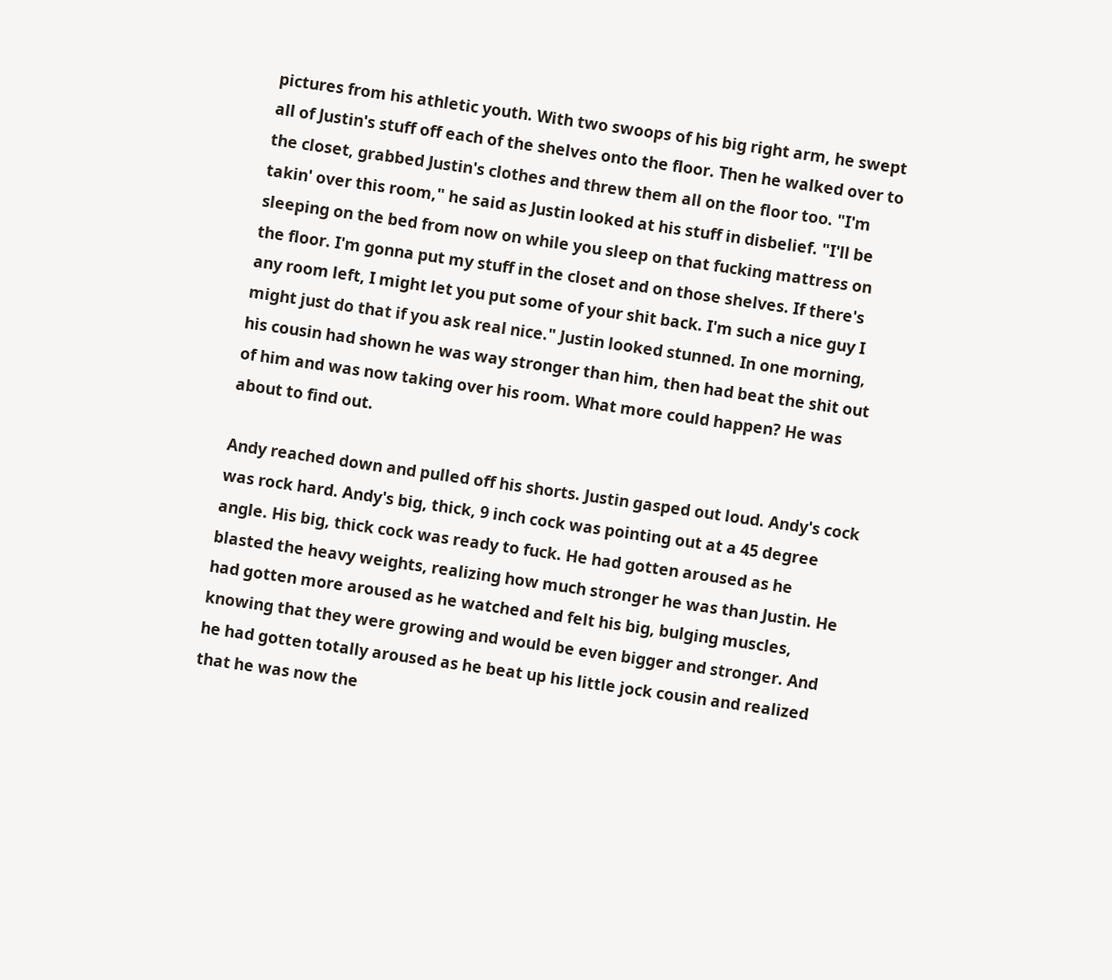pictures from his athletic youth. With two swoops of his big right arm, he swept all of Justin's stuff off each of the shelves onto the floor. Then he walked over to the closet, grabbed Justin's clothes and threw them all on the floor too. "I'm takin' over this room," he said as Justin looked at his stuff in disbelief. "I'll be sleeping on the bed from now on while you sleep on that fucking mattress on the floor. I'm gonna put my stuff in the closet and on those shelves. If there's any room left, I might let you put some of your shit back. I'm such a nice guy I might just do that if you ask real nice." Justin looked stunned. In one morning, his cousin had shown he was way stronger than him, then had beat the shit out of him and was now taking over his room. What more could happen? He was about to find out.

Andy reached down and pulled off his shorts. Justin gasped out loud. Andy's cock was rock hard. Andy's big, thick, 9 inch cock was pointing out at a 45 degree angle. His big, thick cock was ready to fuck. He had gotten aroused as he blasted the heavy weights, realizing how much stronger he was than Justin. He had gotten more aroused as he watched and felt his big, bulging muscles, knowing that they were growing and would be even bigger and stronger. And he had gotten totally aroused as he beat up his little jock cousin and realized that he was now the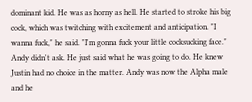dominant kid. He was as horny as hell. He started to stroke his big cock, which was twitching with excitement and anticipation. "I wanna fuck," he said. "I'm gonna fuck your little cocksucking face." Andy didn't ask. He just said what he was going to do. He knew Justin had no choice in the matter. Andy was now the Alpha male and he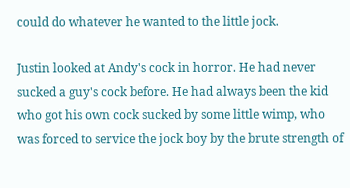could do whatever he wanted to the little jock.

Justin looked at Andy's cock in horror. He had never sucked a guy's cock before. He had always been the kid who got his own cock sucked by some little wimp, who was forced to service the jock boy by the brute strength of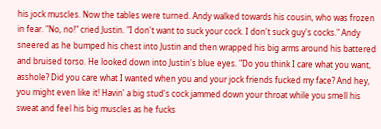his jock muscles. Now the tables were turned. Andy walked towards his cousin, who was frozen in fear. "No, no!" cried Justin. "I don't want to suck your cock. I don't suck guy's cocks." Andy sneered as he bumped his chest into Justin and then wrapped his big arms around his battered and bruised torso. He looked down into Justin's blue eyes. "Do you think I care what you want, asshole? Did you care what I wanted when you and your jock friends fucked my face? And hey, you might even like it! Havin' a big stud's cock jammed down your throat while you smell his sweat and feel his big muscles as he fucks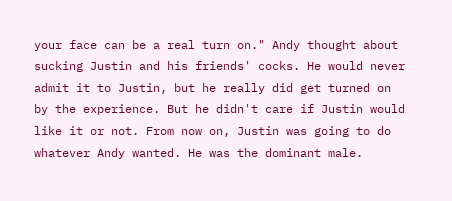your face can be a real turn on." Andy thought about sucking Justin and his friends' cocks. He would never admit it to Justin, but he really did get turned on by the experience. But he didn't care if Justin would like it or not. From now on, Justin was going to do whatever Andy wanted. He was the dominant male.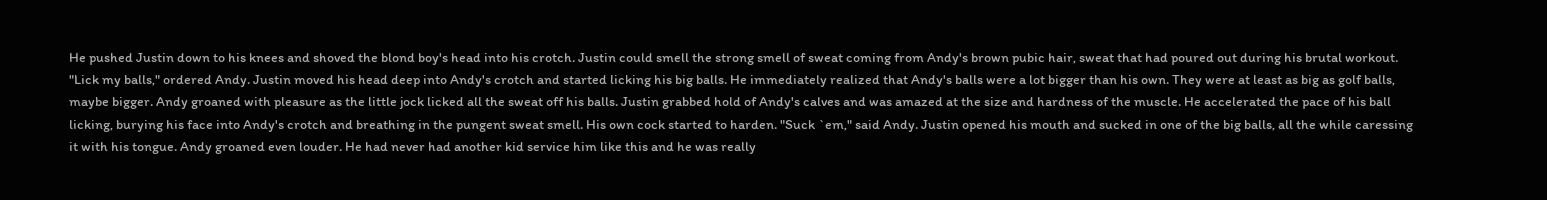He pushed Justin down to his knees and shoved the blond boy's head into his crotch. Justin could smell the strong smell of sweat coming from Andy's brown pubic hair, sweat that had poured out during his brutal workout. "Lick my balls," ordered Andy. Justin moved his head deep into Andy's crotch and started licking his big balls. He immediately realized that Andy's balls were a lot bigger than his own. They were at least as big as golf balls, maybe bigger. Andy groaned with pleasure as the little jock licked all the sweat off his balls. Justin grabbed hold of Andy's calves and was amazed at the size and hardness of the muscle. He accelerated the pace of his ball licking, burying his face into Andy's crotch and breathing in the pungent sweat smell. His own cock started to harden. "Suck `em," said Andy. Justin opened his mouth and sucked in one of the big balls, all the while caressing it with his tongue. Andy groaned even louder. He had never had another kid service him like this and he was really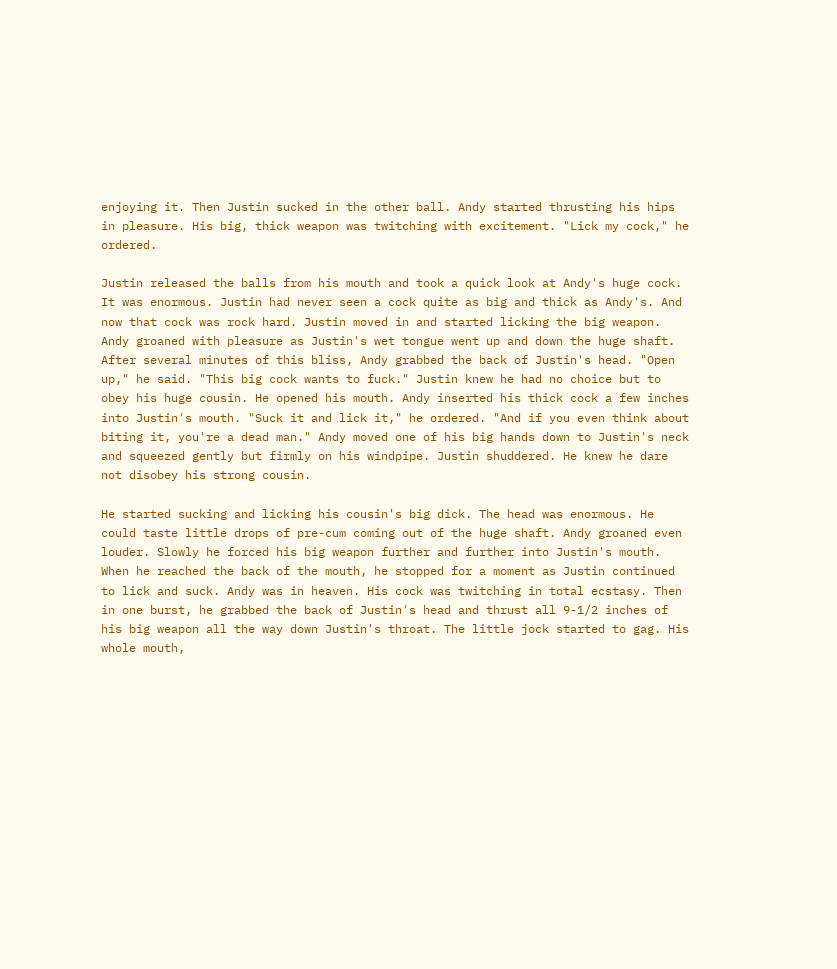enjoying it. Then Justin sucked in the other ball. Andy started thrusting his hips in pleasure. His big, thick weapon was twitching with excitement. "Lick my cock," he ordered.

Justin released the balls from his mouth and took a quick look at Andy's huge cock. It was enormous. Justin had never seen a cock quite as big and thick as Andy's. And now that cock was rock hard. Justin moved in and started licking the big weapon. Andy groaned with pleasure as Justin's wet tongue went up and down the huge shaft. After several minutes of this bliss, Andy grabbed the back of Justin's head. "Open up," he said. "This big cock wants to fuck." Justin knew he had no choice but to obey his huge cousin. He opened his mouth. Andy inserted his thick cock a few inches into Justin's mouth. "Suck it and lick it," he ordered. "And if you even think about biting it, you're a dead man." Andy moved one of his big hands down to Justin's neck and squeezed gently but firmly on his windpipe. Justin shuddered. He knew he dare not disobey his strong cousin.

He started sucking and licking his cousin's big dick. The head was enormous. He could taste little drops of pre-cum coming out of the huge shaft. Andy groaned even louder. Slowly he forced his big weapon further and further into Justin's mouth. When he reached the back of the mouth, he stopped for a moment as Justin continued to lick and suck. Andy was in heaven. His cock was twitching in total ecstasy. Then in one burst, he grabbed the back of Justin's head and thrust all 9-1/2 inches of his big weapon all the way down Justin's throat. The little jock started to gag. His whole mouth,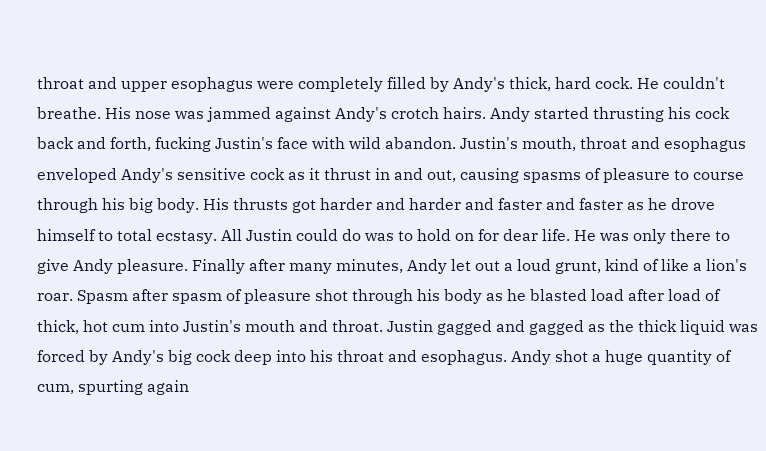throat and upper esophagus were completely filled by Andy's thick, hard cock. He couldn't breathe. His nose was jammed against Andy's crotch hairs. Andy started thrusting his cock back and forth, fucking Justin's face with wild abandon. Justin's mouth, throat and esophagus enveloped Andy's sensitive cock as it thrust in and out, causing spasms of pleasure to course through his big body. His thrusts got harder and harder and faster and faster as he drove himself to total ecstasy. All Justin could do was to hold on for dear life. He was only there to give Andy pleasure. Finally after many minutes, Andy let out a loud grunt, kind of like a lion's roar. Spasm after spasm of pleasure shot through his body as he blasted load after load of thick, hot cum into Justin's mouth and throat. Justin gagged and gagged as the thick liquid was forced by Andy's big cock deep into his throat and esophagus. Andy shot a huge quantity of cum, spurting again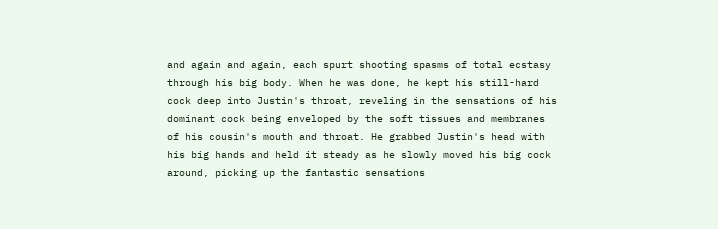and again and again, each spurt shooting spasms of total ecstasy through his big body. When he was done, he kept his still-hard cock deep into Justin's throat, reveling in the sensations of his dominant cock being enveloped by the soft tissues and membranes of his cousin's mouth and throat. He grabbed Justin's head with his big hands and held it steady as he slowly moved his big cock around, picking up the fantastic sensations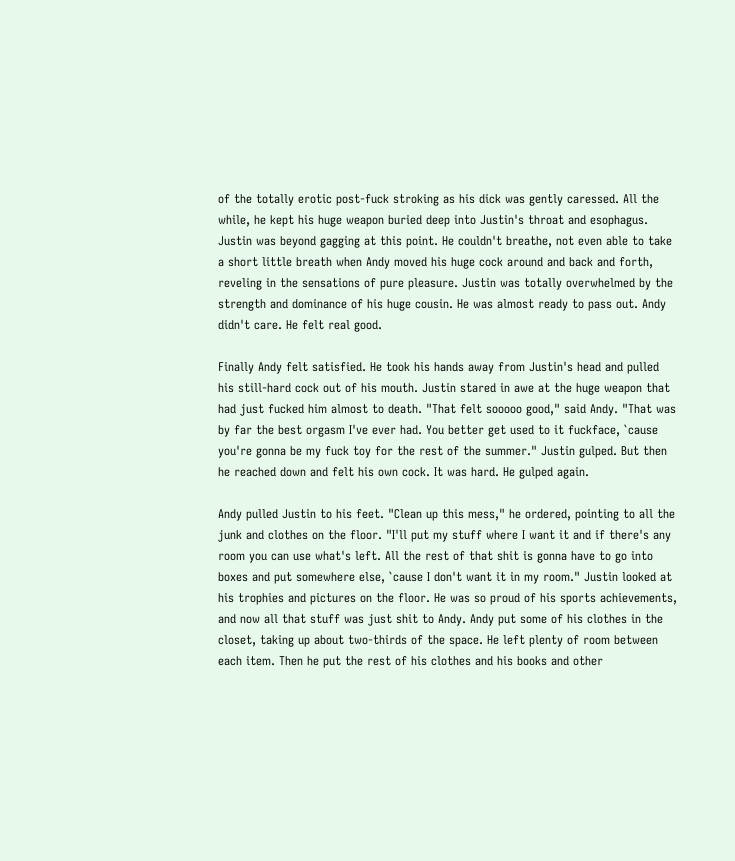of the totally erotic post-fuck stroking as his dick was gently caressed. All the while, he kept his huge weapon buried deep into Justin's throat and esophagus. Justin was beyond gagging at this point. He couldn't breathe, not even able to take a short little breath when Andy moved his huge cock around and back and forth, reveling in the sensations of pure pleasure. Justin was totally overwhelmed by the strength and dominance of his huge cousin. He was almost ready to pass out. Andy didn't care. He felt real good.

Finally Andy felt satisfied. He took his hands away from Justin's head and pulled his still-hard cock out of his mouth. Justin stared in awe at the huge weapon that had just fucked him almost to death. "That felt sooooo good," said Andy. "That was by far the best orgasm I've ever had. You better get used to it fuckface, `cause you're gonna be my fuck toy for the rest of the summer." Justin gulped. But then he reached down and felt his own cock. It was hard. He gulped again.

Andy pulled Justin to his feet. "Clean up this mess," he ordered, pointing to all the junk and clothes on the floor. "I'll put my stuff where I want it and if there's any room you can use what's left. All the rest of that shit is gonna have to go into boxes and put somewhere else, `cause I don't want it in my room." Justin looked at his trophies and pictures on the floor. He was so proud of his sports achievements, and now all that stuff was just shit to Andy. Andy put some of his clothes in the closet, taking up about two-thirds of the space. He left plenty of room between each item. Then he put the rest of his clothes and his books and other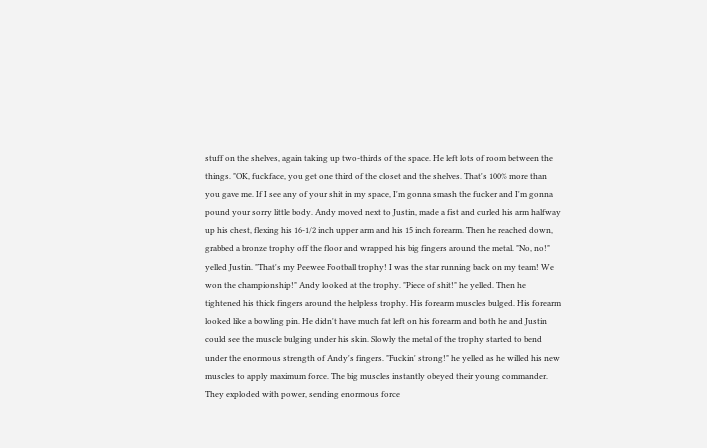stuff on the shelves, again taking up two-thirds of the space. He left lots of room between the things. "OK, fuckface, you get one third of the closet and the shelves. That's 100% more than you gave me. If I see any of your shit in my space, I'm gonna smash the fucker and I'm gonna pound your sorry little body. Andy moved next to Justin, made a fist and curled his arm halfway up his chest, flexing his 16-1/2 inch upper arm and his 15 inch forearm. Then he reached down, grabbed a bronze trophy off the floor and wrapped his big fingers around the metal. "No, no!" yelled Justin. "That's my Peewee Football trophy! I was the star running back on my team! We won the championship!" Andy looked at the trophy. "Piece of shit!" he yelled. Then he tightened his thick fingers around the helpless trophy. His forearm muscles bulged. His forearm looked like a bowling pin. He didn't have much fat left on his forearm and both he and Justin could see the muscle bulging under his skin. Slowly the metal of the trophy started to bend under the enormous strength of Andy's fingers. "Fuckin' strong!" he yelled as he willed his new muscles to apply maximum force. The big muscles instantly obeyed their young commander. They exploded with power, sending enormous force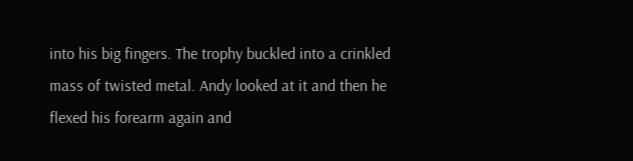into his big fingers. The trophy buckled into a crinkled mass of twisted metal. Andy looked at it and then he flexed his forearm again and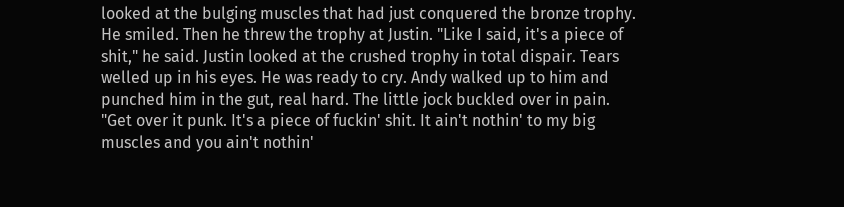looked at the bulging muscles that had just conquered the bronze trophy. He smiled. Then he threw the trophy at Justin. "Like I said, it's a piece of shit," he said. Justin looked at the crushed trophy in total dispair. Tears welled up in his eyes. He was ready to cry. Andy walked up to him and punched him in the gut, real hard. The little jock buckled over in pain. "Get over it punk. It's a piece of fuckin' shit. It ain't nothin' to my big muscles and you ain't nothin'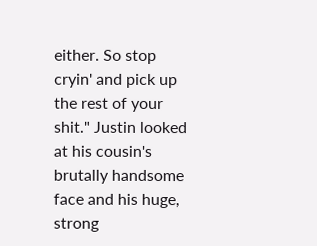either. So stop cryin' and pick up the rest of your shit." Justin looked at his cousin's brutally handsome face and his huge, strong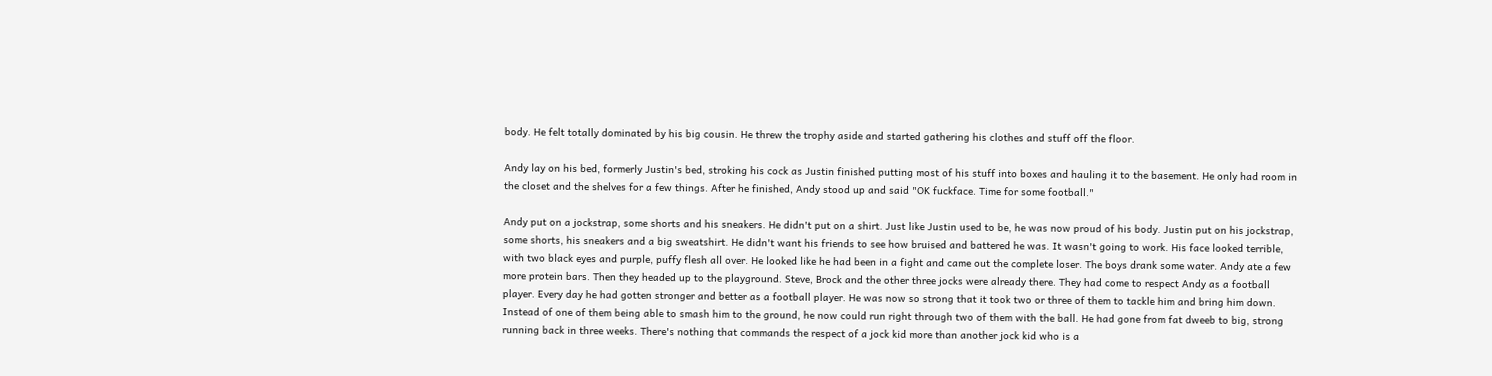body. He felt totally dominated by his big cousin. He threw the trophy aside and started gathering his clothes and stuff off the floor.

Andy lay on his bed, formerly Justin's bed, stroking his cock as Justin finished putting most of his stuff into boxes and hauling it to the basement. He only had room in the closet and the shelves for a few things. After he finished, Andy stood up and said "OK fuckface. Time for some football."

Andy put on a jockstrap, some shorts and his sneakers. He didn't put on a shirt. Just like Justin used to be, he was now proud of his body. Justin put on his jockstrap, some shorts, his sneakers and a big sweatshirt. He didn't want his friends to see how bruised and battered he was. It wasn't going to work. His face looked terrible, with two black eyes and purple, puffy flesh all over. He looked like he had been in a fight and came out the complete loser. The boys drank some water. Andy ate a few more protein bars. Then they headed up to the playground. Steve, Brock and the other three jocks were already there. They had come to respect Andy as a football player. Every day he had gotten stronger and better as a football player. He was now so strong that it took two or three of them to tackle him and bring him down. Instead of one of them being able to smash him to the ground, he now could run right through two of them with the ball. He had gone from fat dweeb to big, strong running back in three weeks. There's nothing that commands the respect of a jock kid more than another jock kid who is a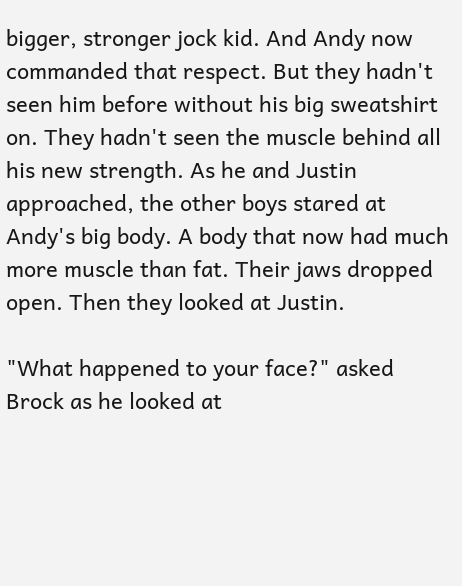bigger, stronger jock kid. And Andy now commanded that respect. But they hadn't seen him before without his big sweatshirt on. They hadn't seen the muscle behind all his new strength. As he and Justin approached, the other boys stared at Andy's big body. A body that now had much more muscle than fat. Their jaws dropped open. Then they looked at Justin.

"What happened to your face?" asked Brock as he looked at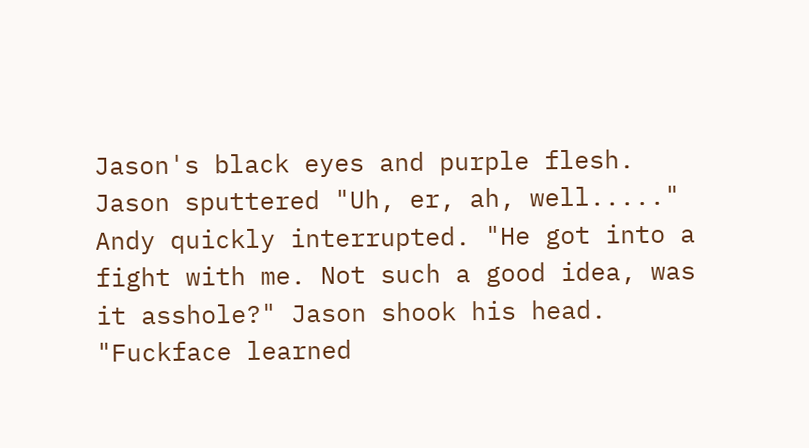Jason's black eyes and purple flesh. Jason sputtered "Uh, er, ah, well....." Andy quickly interrupted. "He got into a fight with me. Not such a good idea, was it asshole?" Jason shook his head. "Fuckface learned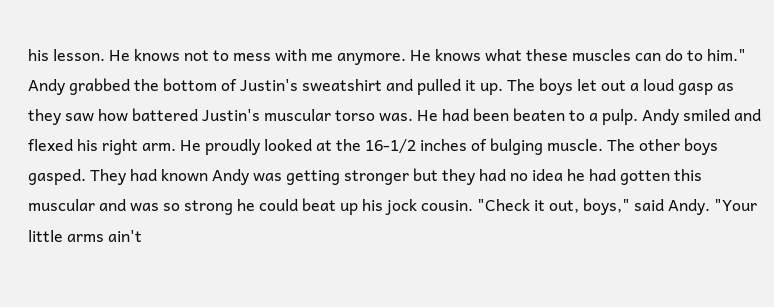his lesson. He knows not to mess with me anymore. He knows what these muscles can do to him." Andy grabbed the bottom of Justin's sweatshirt and pulled it up. The boys let out a loud gasp as they saw how battered Justin's muscular torso was. He had been beaten to a pulp. Andy smiled and flexed his right arm. He proudly looked at the 16-1/2 inches of bulging muscle. The other boys gasped. They had known Andy was getting stronger but they had no idea he had gotten this muscular and was so strong he could beat up his jock cousin. "Check it out, boys," said Andy. "Your little arms ain't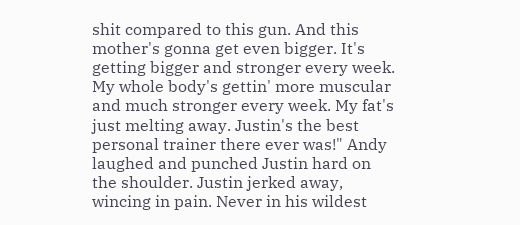shit compared to this gun. And this mother's gonna get even bigger. It's getting bigger and stronger every week. My whole body's gettin' more muscular and much stronger every week. My fat's just melting away. Justin's the best personal trainer there ever was!" Andy laughed and punched Justin hard on the shoulder. Justin jerked away, wincing in pain. Never in his wildest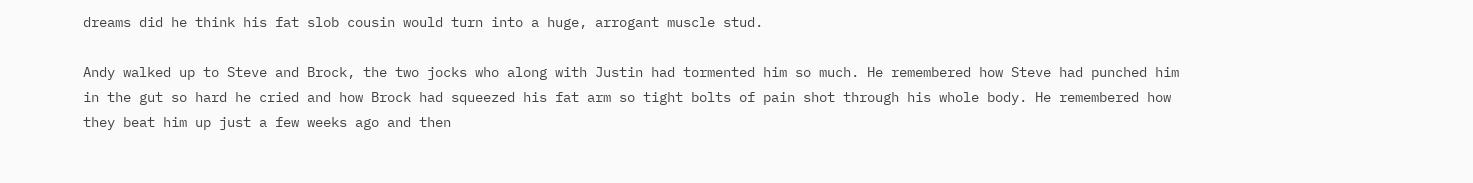dreams did he think his fat slob cousin would turn into a huge, arrogant muscle stud.

Andy walked up to Steve and Brock, the two jocks who along with Justin had tormented him so much. He remembered how Steve had punched him in the gut so hard he cried and how Brock had squeezed his fat arm so tight bolts of pain shot through his whole body. He remembered how they beat him up just a few weeks ago and then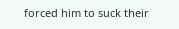forced him to suck their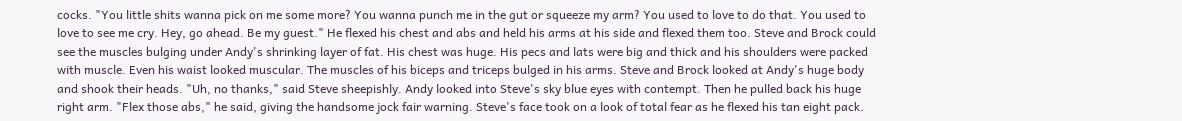cocks. "You little shits wanna pick on me some more? You wanna punch me in the gut or squeeze my arm? You used to love to do that. You used to love to see me cry. Hey, go ahead. Be my guest." He flexed his chest and abs and held his arms at his side and flexed them too. Steve and Brock could see the muscles bulging under Andy's shrinking layer of fat. His chest was huge. His pecs and lats were big and thick and his shoulders were packed with muscle. Even his waist looked muscular. The muscles of his biceps and triceps bulged in his arms. Steve and Brock looked at Andy's huge body and shook their heads. "Uh, no thanks," said Steve sheepishly. Andy looked into Steve's sky blue eyes with contempt. Then he pulled back his huge right arm. "Flex those abs," he said, giving the handsome jock fair warning. Steve's face took on a look of total fear as he flexed his tan eight pack.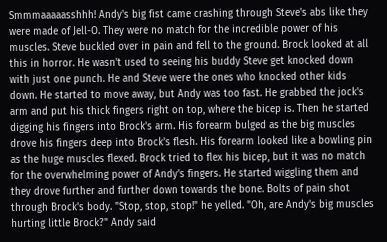Smmmaaaaasshhh! Andy's big fist came crashing through Steve's abs like they were made of Jell-O. They were no match for the incredible power of his muscles. Steve buckled over in pain and fell to the ground. Brock looked at all this in horror. He wasn't used to seeing his buddy Steve get knocked down with just one punch. He and Steve were the ones who knocked other kids down. He started to move away, but Andy was too fast. He grabbed the jock's arm and put his thick fingers right on top, where the bicep is. Then he started digging his fingers into Brock's arm. His forearm bulged as the big muscles drove his fingers deep into Brock's flesh. His forearm looked like a bowling pin as the huge muscles flexed. Brock tried to flex his bicep, but it was no match for the overwhelming power of Andy's fingers. He started wiggling them and they drove further and further down towards the bone. Bolts of pain shot through Brock's body. "Stop, stop, stop!" he yelled. "Oh, are Andy's big muscles hurting little Brock?" Andy said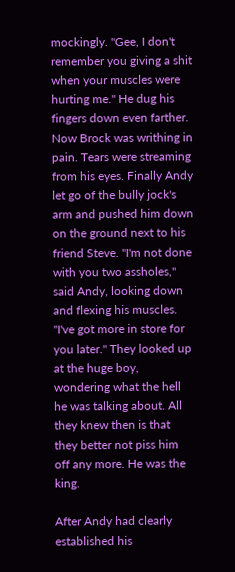mockingly. "Gee, I don't remember you giving a shit when your muscles were hurting me." He dug his fingers down even farther. Now Brock was writhing in pain. Tears were streaming from his eyes. Finally Andy let go of the bully jock's arm and pushed him down on the ground next to his friend Steve. "I'm not done with you two assholes," said Andy, looking down and flexing his muscles. "I've got more in store for you later." They looked up at the huge boy, wondering what the hell he was talking about. All they knew then is that they better not piss him off any more. He was the king.

After Andy had clearly established his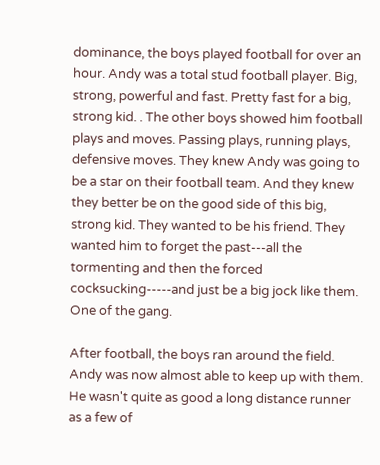dominance, the boys played football for over an hour. Andy was a total stud football player. Big, strong, powerful and fast. Pretty fast for a big, strong kid. . The other boys showed him football plays and moves. Passing plays, running plays, defensive moves. They knew Andy was going to be a star on their football team. And they knew they better be on the good side of this big, strong kid. They wanted to be his friend. They wanted him to forget the past---all the tormenting and then the forced cocksucking-----and just be a big jock like them. One of the gang.

After football, the boys ran around the field. Andy was now almost able to keep up with them. He wasn't quite as good a long distance runner as a few of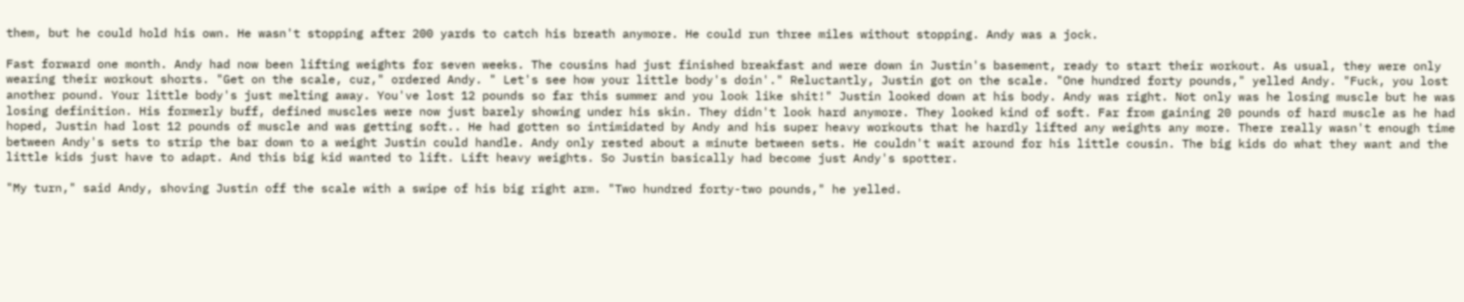them, but he could hold his own. He wasn't stopping after 200 yards to catch his breath anymore. He could run three miles without stopping. Andy was a jock.

Fast forward one month. Andy had now been lifting weights for seven weeks. The cousins had just finished breakfast and were down in Justin's basement, ready to start their workout. As usual, they were only wearing their workout shorts. "Get on the scale, cuz," ordered Andy. " Let's see how your little body's doin'." Reluctantly, Justin got on the scale. "One hundred forty pounds," yelled Andy. "Fuck, you lost another pound. Your little body's just melting away. You've lost 12 pounds so far this summer and you look like shit!" Justin looked down at his body. Andy was right. Not only was he losing muscle but he was losing definition. His formerly buff, defined muscles were now just barely showing under his skin. They didn't look hard anymore. They looked kind of soft. Far from gaining 20 pounds of hard muscle as he had hoped, Justin had lost 12 pounds of muscle and was getting soft.. He had gotten so intimidated by Andy and his super heavy workouts that he hardly lifted any weights any more. There really wasn't enough time between Andy's sets to strip the bar down to a weight Justin could handle. Andy only rested about a minute between sets. He couldn't wait around for his little cousin. The big kids do what they want and the little kids just have to adapt. And this big kid wanted to lift. Lift heavy weights. So Justin basically had become just Andy's spotter.

"My turn," said Andy, shoving Justin off the scale with a swipe of his big right arm. "Two hundred forty-two pounds," he yelled.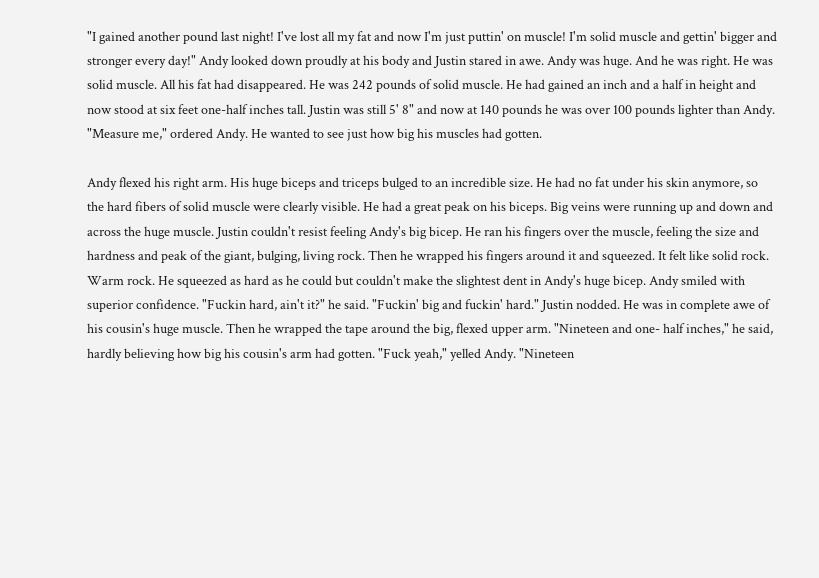"I gained another pound last night! I've lost all my fat and now I'm just puttin' on muscle! I'm solid muscle and gettin' bigger and stronger every day!" Andy looked down proudly at his body and Justin stared in awe. Andy was huge. And he was right. He was solid muscle. All his fat had disappeared. He was 242 pounds of solid muscle. He had gained an inch and a half in height and now stood at six feet one-half inches tall. Justin was still 5' 8" and now at 140 pounds he was over 100 pounds lighter than Andy. "Measure me," ordered Andy. He wanted to see just how big his muscles had gotten.

Andy flexed his right arm. His huge biceps and triceps bulged to an incredible size. He had no fat under his skin anymore, so the hard fibers of solid muscle were clearly visible. He had a great peak on his biceps. Big veins were running up and down and across the huge muscle. Justin couldn't resist feeling Andy's big bicep. He ran his fingers over the muscle, feeling the size and hardness and peak of the giant, bulging, living rock. Then he wrapped his fingers around it and squeezed. It felt like solid rock. Warm rock. He squeezed as hard as he could but couldn't make the slightest dent in Andy's huge bicep. Andy smiled with superior confidence. "Fuckin hard, ain't it?" he said. "Fuckin' big and fuckin' hard." Justin nodded. He was in complete awe of his cousin's huge muscle. Then he wrapped the tape around the big, flexed upper arm. "Nineteen and one- half inches," he said, hardly believing how big his cousin's arm had gotten. "Fuck yeah," yelled Andy. "Nineteen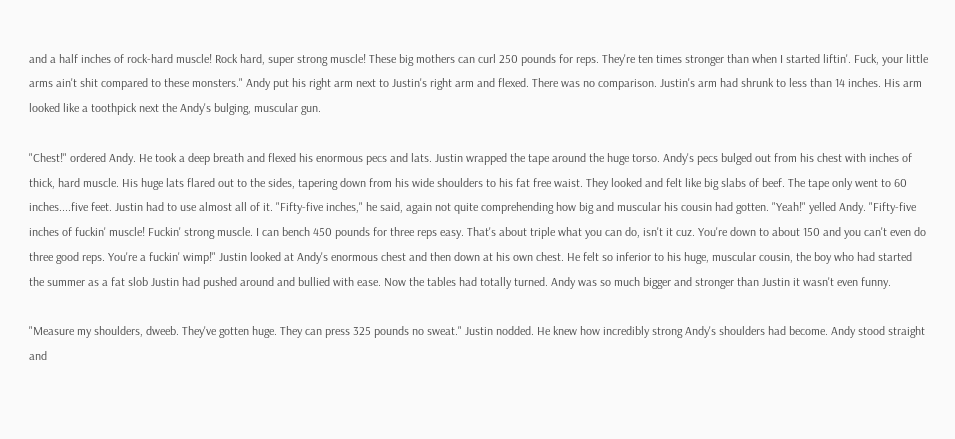and a half inches of rock-hard muscle! Rock hard, super strong muscle! These big mothers can curl 250 pounds for reps. They're ten times stronger than when I started liftin'. Fuck, your little arms ain't shit compared to these monsters." Andy put his right arm next to Justin's right arm and flexed. There was no comparison. Justin's arm had shrunk to less than 14 inches. His arm looked like a toothpick next the Andy's bulging, muscular gun.

"Chest!" ordered Andy. He took a deep breath and flexed his enormous pecs and lats. Justin wrapped the tape around the huge torso. Andy's pecs bulged out from his chest with inches of thick, hard muscle. His huge lats flared out to the sides, tapering down from his wide shoulders to his fat free waist. They looked and felt like big slabs of beef. The tape only went to 60 inches....five feet. Justin had to use almost all of it. "Fifty-five inches," he said, again not quite comprehending how big and muscular his cousin had gotten. "Yeah!" yelled Andy. "Fifty-five inches of fuckin' muscle! Fuckin' strong muscle. I can bench 450 pounds for three reps easy. That's about triple what you can do, isn't it cuz. You're down to about 150 and you can't even do three good reps. You're a fuckin' wimp!" Justin looked at Andy's enormous chest and then down at his own chest. He felt so inferior to his huge, muscular cousin, the boy who had started the summer as a fat slob Justin had pushed around and bullied with ease. Now the tables had totally turned. Andy was so much bigger and stronger than Justin it wasn't even funny.

"Measure my shoulders, dweeb. They've gotten huge. They can press 325 pounds no sweat." Justin nodded. He knew how incredibly strong Andy's shoulders had become. Andy stood straight and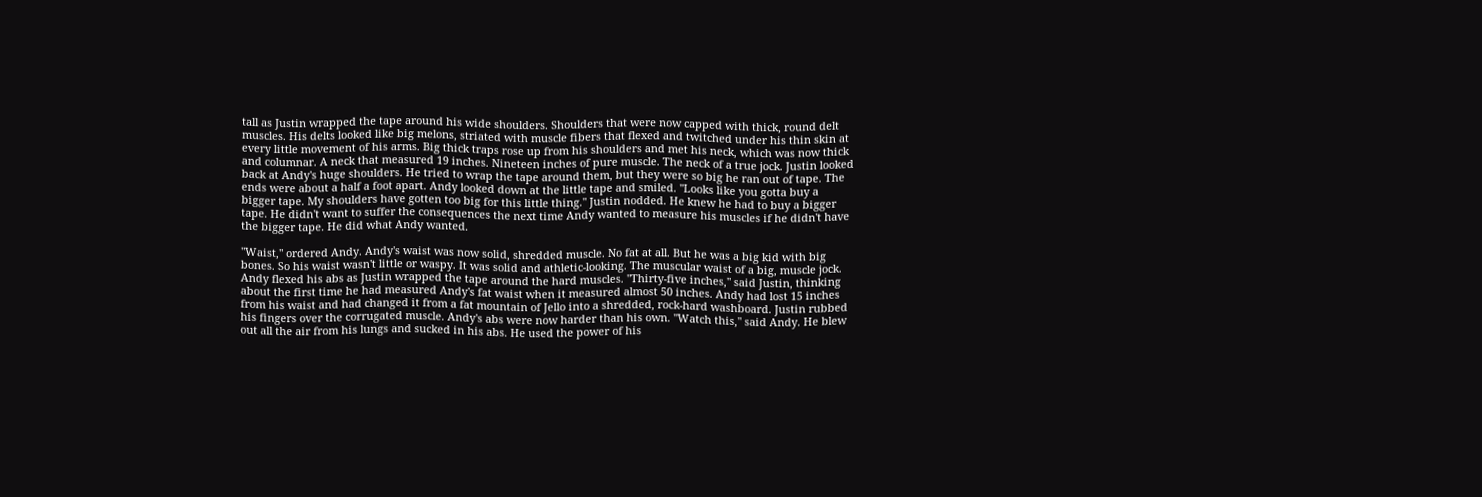tall as Justin wrapped the tape around his wide shoulders. Shoulders that were now capped with thick, round delt muscles. His delts looked like big melons, striated with muscle fibers that flexed and twitched under his thin skin at every little movement of his arms. Big thick traps rose up from his shoulders and met his neck, which was now thick and columnar. A neck that measured 19 inches. Nineteen inches of pure muscle. The neck of a true jock. Justin looked back at Andy's huge shoulders. He tried to wrap the tape around them, but they were so big he ran out of tape. The ends were about a half a foot apart. Andy looked down at the little tape and smiled. "Looks like you gotta buy a bigger tape. My shoulders have gotten too big for this little thing." Justin nodded. He knew he had to buy a bigger tape. He didn't want to suffer the consequences the next time Andy wanted to measure his muscles if he didn't have the bigger tape. He did what Andy wanted.

"Waist," ordered Andy. Andy's waist was now solid, shredded muscle. No fat at all. But he was a big kid with big bones. So his waist wasn't little or waspy. It was solid and athletic-looking. The muscular waist of a big, muscle jock. Andy flexed his abs as Justin wrapped the tape around the hard muscles. "Thirty-five inches," said Justin, thinking about the first time he had measured Andy's fat waist when it measured almost 50 inches. Andy had lost 15 inches from his waist and had changed it from a fat mountain of Jello into a shredded, rock-hard washboard. Justin rubbed his fingers over the corrugated muscle. Andy's abs were now harder than his own. "Watch this," said Andy. He blew out all the air from his lungs and sucked in his abs. He used the power of his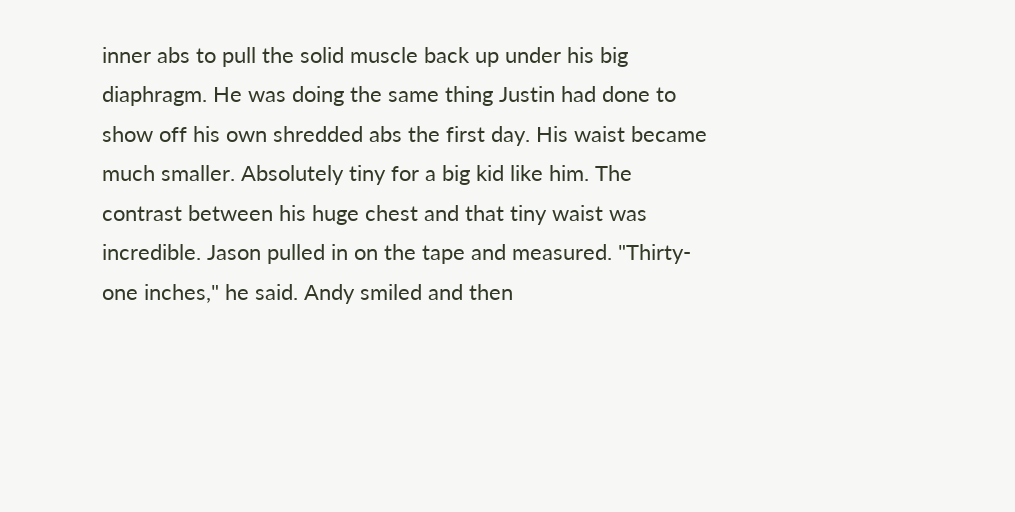inner abs to pull the solid muscle back up under his big diaphragm. He was doing the same thing Justin had done to show off his own shredded abs the first day. His waist became much smaller. Absolutely tiny for a big kid like him. The contrast between his huge chest and that tiny waist was incredible. Jason pulled in on the tape and measured. "Thirty-one inches," he said. Andy smiled and then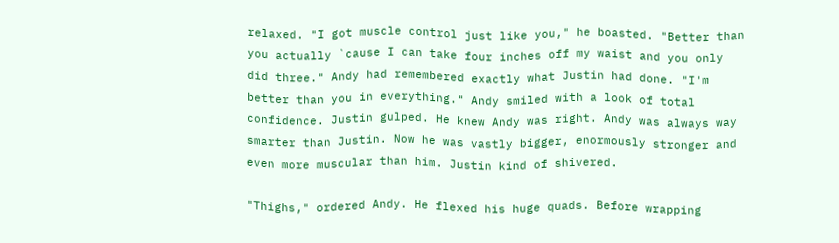relaxed. "I got muscle control just like you," he boasted. "Better than you actually `cause I can take four inches off my waist and you only did three." Andy had remembered exactly what Justin had done. "I'm better than you in everything." Andy smiled with a look of total confidence. Justin gulped. He knew Andy was right. Andy was always way smarter than Justin. Now he was vastly bigger, enormously stronger and even more muscular than him. Justin kind of shivered.

"Thighs," ordered Andy. He flexed his huge quads. Before wrapping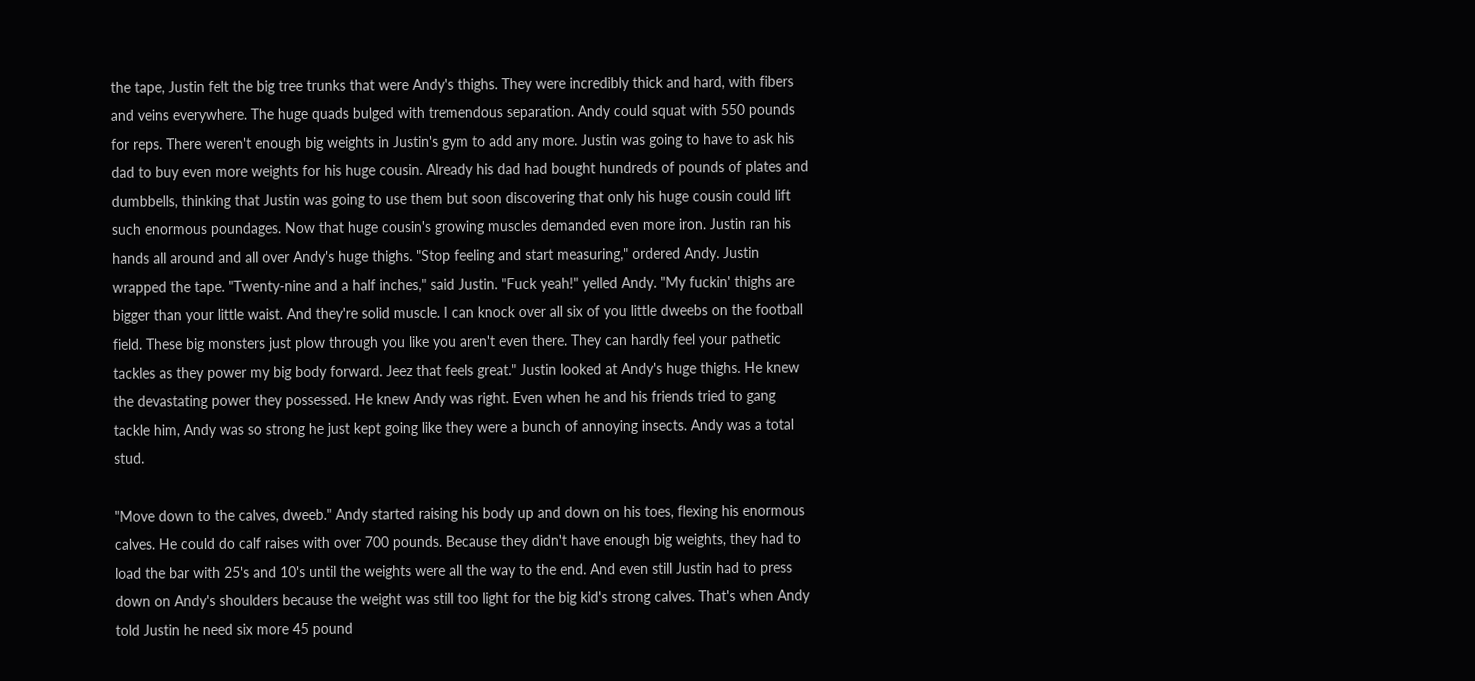the tape, Justin felt the big tree trunks that were Andy's thighs. They were incredibly thick and hard, with fibers and veins everywhere. The huge quads bulged with tremendous separation. Andy could squat with 550 pounds for reps. There weren't enough big weights in Justin's gym to add any more. Justin was going to have to ask his dad to buy even more weights for his huge cousin. Already his dad had bought hundreds of pounds of plates and dumbbells, thinking that Justin was going to use them but soon discovering that only his huge cousin could lift such enormous poundages. Now that huge cousin's growing muscles demanded even more iron. Justin ran his hands all around and all over Andy's huge thighs. "Stop feeling and start measuring," ordered Andy. Justin wrapped the tape. "Twenty-nine and a half inches," said Justin. "Fuck yeah!" yelled Andy. "My fuckin' thighs are bigger than your little waist. And they're solid muscle. I can knock over all six of you little dweebs on the football field. These big monsters just plow through you like you aren't even there. They can hardly feel your pathetic tackles as they power my big body forward. Jeez that feels great." Justin looked at Andy's huge thighs. He knew the devastating power they possessed. He knew Andy was right. Even when he and his friends tried to gang tackle him, Andy was so strong he just kept going like they were a bunch of annoying insects. Andy was a total stud.

"Move down to the calves, dweeb." Andy started raising his body up and down on his toes, flexing his enormous calves. He could do calf raises with over 700 pounds. Because they didn't have enough big weights, they had to load the bar with 25's and 10's until the weights were all the way to the end. And even still Justin had to press down on Andy's shoulders because the weight was still too light for the big kid's strong calves. That's when Andy told Justin he need six more 45 pound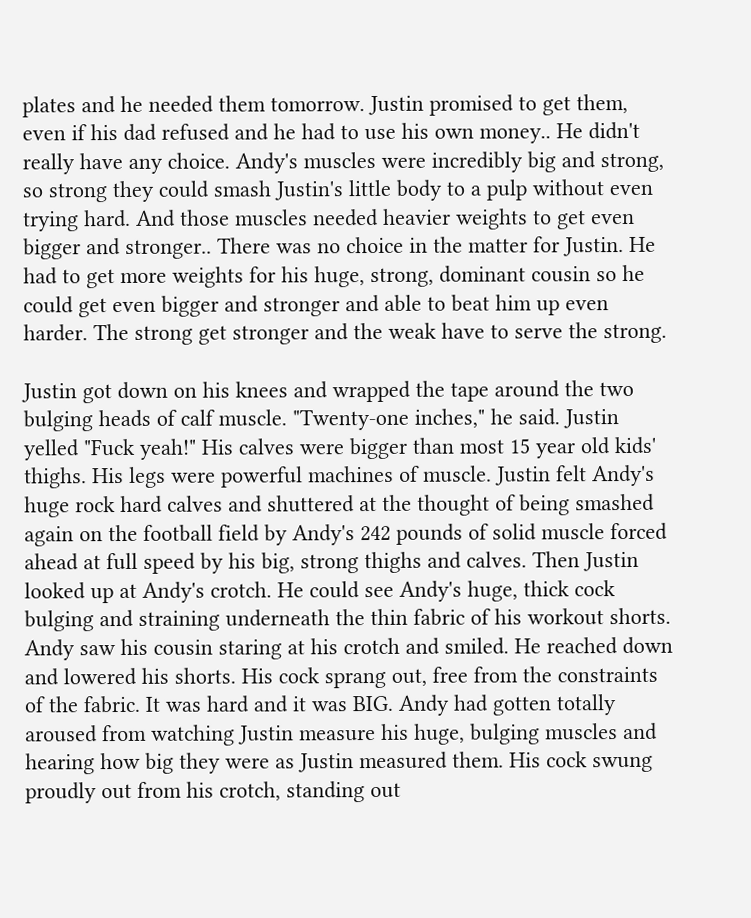plates and he needed them tomorrow. Justin promised to get them, even if his dad refused and he had to use his own money.. He didn't really have any choice. Andy's muscles were incredibly big and strong, so strong they could smash Justin's little body to a pulp without even trying hard. And those muscles needed heavier weights to get even bigger and stronger.. There was no choice in the matter for Justin. He had to get more weights for his huge, strong, dominant cousin so he could get even bigger and stronger and able to beat him up even harder. The strong get stronger and the weak have to serve the strong.

Justin got down on his knees and wrapped the tape around the two bulging heads of calf muscle. "Twenty-one inches," he said. Justin yelled "Fuck yeah!" His calves were bigger than most 15 year old kids' thighs. His legs were powerful machines of muscle. Justin felt Andy's huge rock hard calves and shuttered at the thought of being smashed again on the football field by Andy's 242 pounds of solid muscle forced ahead at full speed by his big, strong thighs and calves. Then Justin looked up at Andy's crotch. He could see Andy's huge, thick cock bulging and straining underneath the thin fabric of his workout shorts. Andy saw his cousin staring at his crotch and smiled. He reached down and lowered his shorts. His cock sprang out, free from the constraints of the fabric. It was hard and it was BIG. Andy had gotten totally aroused from watching Justin measure his huge, bulging muscles and hearing how big they were as Justin measured them. His cock swung proudly out from his crotch, standing out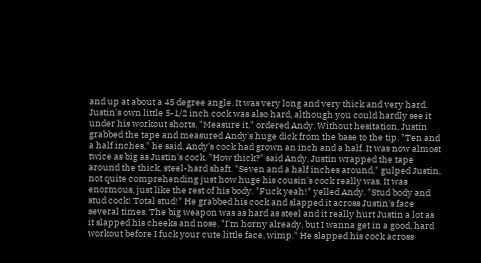and up at about a 45 degree angle. It was very long and very thick and very hard. Justin's own little 5-1/2 inch cock was also hard, although you could hardly see it under his workout shorts. "Measure it," ordered Andy. Without hesitation, Justin grabbed the tape and measured Andy's huge dick from the base to the tip. "Ten and a half inches," he said. Andy's cock had grown an inch and a half. It was now almost twice as big as Justin's cock. "How thick?" said Andy. Justin wrapped the tape around the thick, steel-hard shaft. "Seven and a half inches around," gulped Justin, not quite comprehending just how huge his cousin's cock really was. It was enormous, just like the rest of his body. "Fuck yeah!" yelled Andy. "Stud body and stud cock! Total stud!" He grabbed his cock and slapped it across Justin's face several times. The big weapon was as hard as steel and it really hurt Justin a lot as it slapped his cheeks and nose. "I'm horny already, but I wanna get in a good, hard workout before I fuck your cute little face, wimp." He slapped his cock across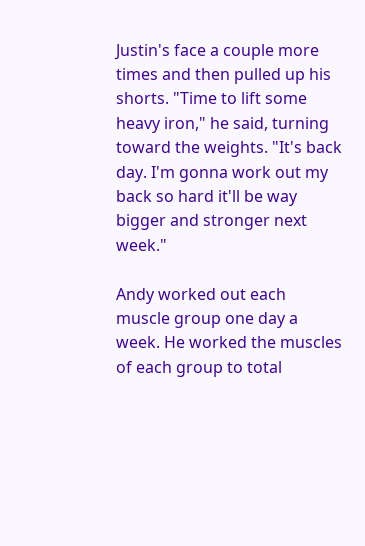Justin's face a couple more times and then pulled up his shorts. "Time to lift some heavy iron," he said, turning toward the weights. "It's back day. I'm gonna work out my back so hard it'll be way bigger and stronger next week."

Andy worked out each muscle group one day a week. He worked the muscles of each group to total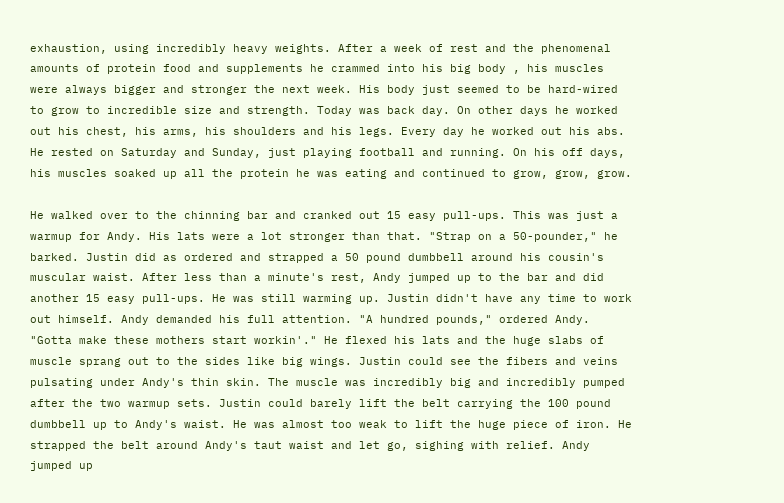exhaustion, using incredibly heavy weights. After a week of rest and the phenomenal amounts of protein food and supplements he crammed into his big body , his muscles were always bigger and stronger the next week. His body just seemed to be hard-wired to grow to incredible size and strength. Today was back day. On other days he worked out his chest, his arms, his shoulders and his legs. Every day he worked out his abs. He rested on Saturday and Sunday, just playing football and running. On his off days, his muscles soaked up all the protein he was eating and continued to grow, grow, grow.

He walked over to the chinning bar and cranked out 15 easy pull-ups. This was just a warmup for Andy. His lats were a lot stronger than that. "Strap on a 50-pounder," he barked. Justin did as ordered and strapped a 50 pound dumbbell around his cousin's muscular waist. After less than a minute's rest, Andy jumped up to the bar and did another 15 easy pull-ups. He was still warming up. Justin didn't have any time to work out himself. Andy demanded his full attention. "A hundred pounds," ordered Andy. "Gotta make these mothers start workin'." He flexed his lats and the huge slabs of muscle sprang out to the sides like big wings. Justin could see the fibers and veins pulsating under Andy's thin skin. The muscle was incredibly big and incredibly pumped after the two warmup sets. Justin could barely lift the belt carrying the 100 pound dumbbell up to Andy's waist. He was almost too weak to lift the huge piece of iron. He strapped the belt around Andy's taut waist and let go, sighing with relief. Andy jumped up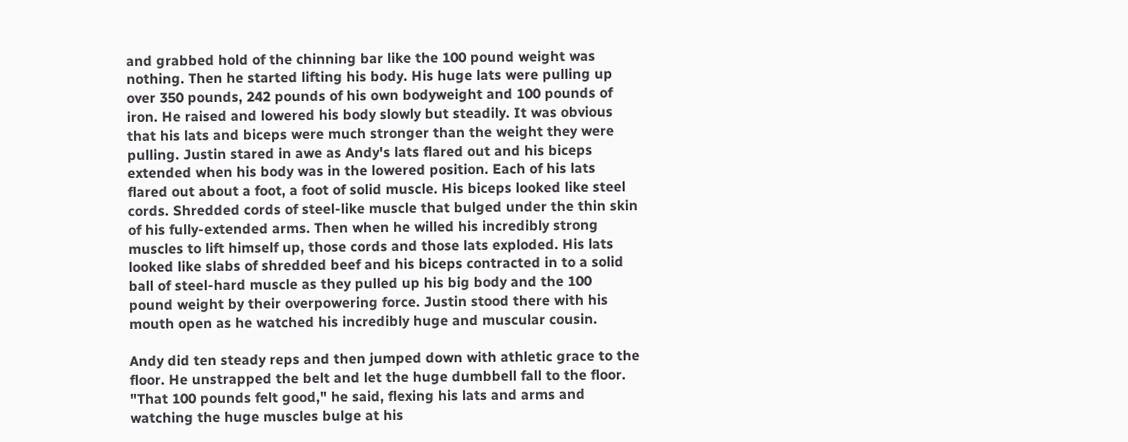and grabbed hold of the chinning bar like the 100 pound weight was nothing. Then he started lifting his body. His huge lats were pulling up over 350 pounds, 242 pounds of his own bodyweight and 100 pounds of iron. He raised and lowered his body slowly but steadily. It was obvious that his lats and biceps were much stronger than the weight they were pulling. Justin stared in awe as Andy's lats flared out and his biceps extended when his body was in the lowered position. Each of his lats flared out about a foot, a foot of solid muscle. His biceps looked like steel cords. Shredded cords of steel-like muscle that bulged under the thin skin of his fully-extended arms. Then when he willed his incredibly strong muscles to lift himself up, those cords and those lats exploded. His lats looked like slabs of shredded beef and his biceps contracted in to a solid ball of steel-hard muscle as they pulled up his big body and the 100 pound weight by their overpowering force. Justin stood there with his mouth open as he watched his incredibly huge and muscular cousin.

Andy did ten steady reps and then jumped down with athletic grace to the floor. He unstrapped the belt and let the huge dumbbell fall to the floor. "That 100 pounds felt good," he said, flexing his lats and arms and watching the huge muscles bulge at his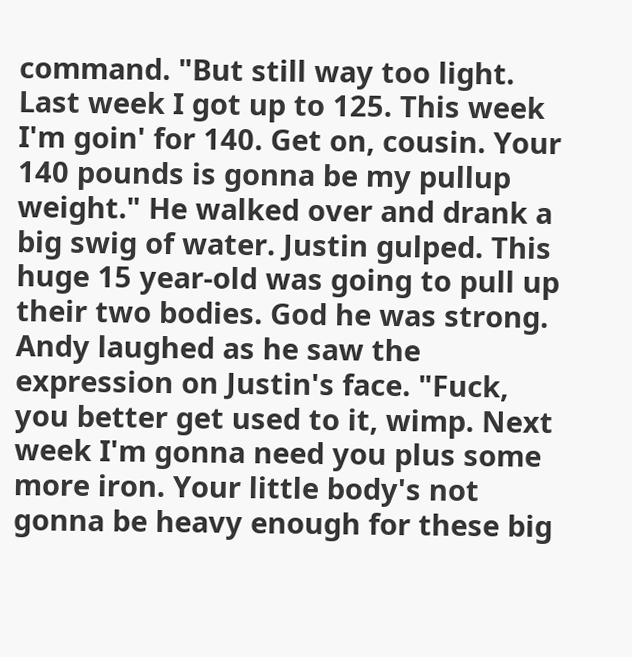command. "But still way too light. Last week I got up to 125. This week I'm goin' for 140. Get on, cousin. Your 140 pounds is gonna be my pullup weight." He walked over and drank a big swig of water. Justin gulped. This huge 15 year-old was going to pull up their two bodies. God he was strong. Andy laughed as he saw the expression on Justin's face. "Fuck, you better get used to it, wimp. Next week I'm gonna need you plus some more iron. Your little body's not gonna be heavy enough for these big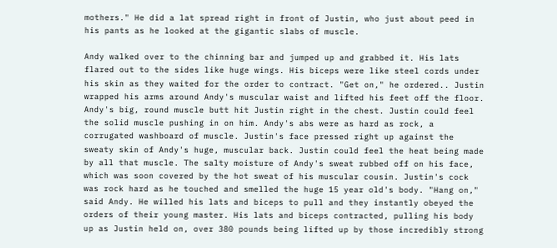mothers." He did a lat spread right in front of Justin, who just about peed in his pants as he looked at the gigantic slabs of muscle.

Andy walked over to the chinning bar and jumped up and grabbed it. His lats flared out to the sides like huge wings. His biceps were like steel cords under his skin as they waited for the order to contract. "Get on," he ordered.. Justin wrapped his arms around Andy's muscular waist and lifted his feet off the floor. Andy's big, round muscle butt hit Justin right in the chest. Justin could feel the solid muscle pushing in on him. Andy's abs were as hard as rock, a corrugated washboard of muscle. Justin's face pressed right up against the sweaty skin of Andy's huge, muscular back. Justin could feel the heat being made by all that muscle. The salty moisture of Andy's sweat rubbed off on his face, which was soon covered by the hot sweat of his muscular cousin. Justin's cock was rock hard as he touched and smelled the huge 15 year old's body. "Hang on," said Andy. He willed his lats and biceps to pull and they instantly obeyed the orders of their young master. His lats and biceps contracted, pulling his body up as Justin held on, over 380 pounds being lifted up by those incredibly strong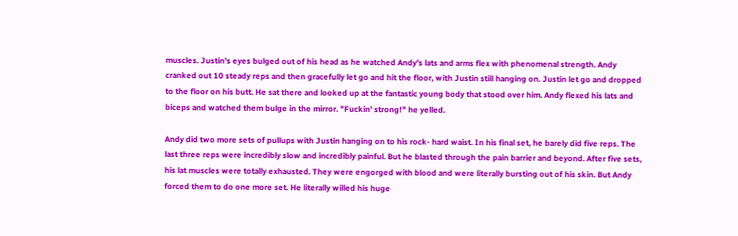muscles. Justin's eyes bulged out of his head as he watched Andy's lats and arms flex with phenomenal strength. Andy cranked out 10 steady reps and then gracefully let go and hit the floor, with Justin still hanging on. Justin let go and dropped to the floor on his butt. He sat there and looked up at the fantastic young body that stood over him. Andy flexed his lats and biceps and watched them bulge in the mirror. "Fuckin' strong!" he yelled.

Andy did two more sets of pullups with Justin hanging on to his rock- hard waist. In his final set, he barely did five reps. The last three reps were incredibly slow and incredibly painful. But he blasted through the pain barrier and beyond. After five sets, his lat muscles were totally exhausted. They were engorged with blood and were literally bursting out of his skin. But Andy forced them to do one more set. He literally willed his huge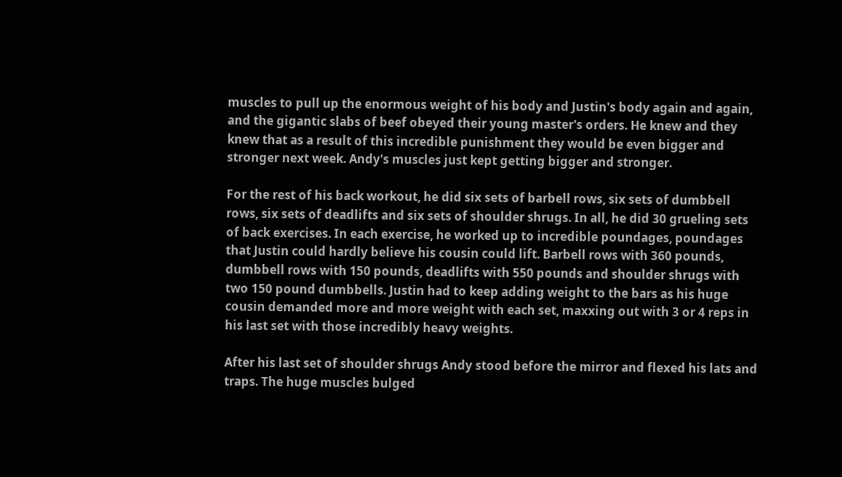muscles to pull up the enormous weight of his body and Justin's body again and again, and the gigantic slabs of beef obeyed their young master's orders. He knew and they knew that as a result of this incredible punishment they would be even bigger and stronger next week. Andy's muscles just kept getting bigger and stronger.

For the rest of his back workout, he did six sets of barbell rows, six sets of dumbbell rows, six sets of deadlifts and six sets of shoulder shrugs. In all, he did 30 grueling sets of back exercises. In each exercise, he worked up to incredible poundages, poundages that Justin could hardly believe his cousin could lift. Barbell rows with 360 pounds, dumbbell rows with 150 pounds, deadlifts with 550 pounds and shoulder shrugs with two 150 pound dumbbells. Justin had to keep adding weight to the bars as his huge cousin demanded more and more weight with each set, maxxing out with 3 or 4 reps in his last set with those incredibly heavy weights.

After his last set of shoulder shrugs Andy stood before the mirror and flexed his lats and traps. The huge muscles bulged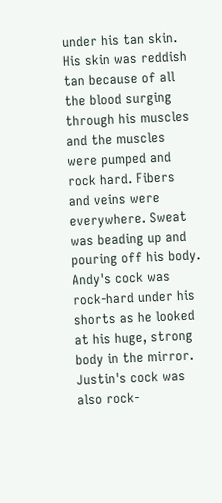under his tan skin. His skin was reddish tan because of all the blood surging through his muscles and the muscles were pumped and rock hard. Fibers and veins were everywhere. Sweat was beading up and pouring off his body. Andy's cock was rock-hard under his shorts as he looked at his huge, strong body in the mirror. Justin's cock was also rock-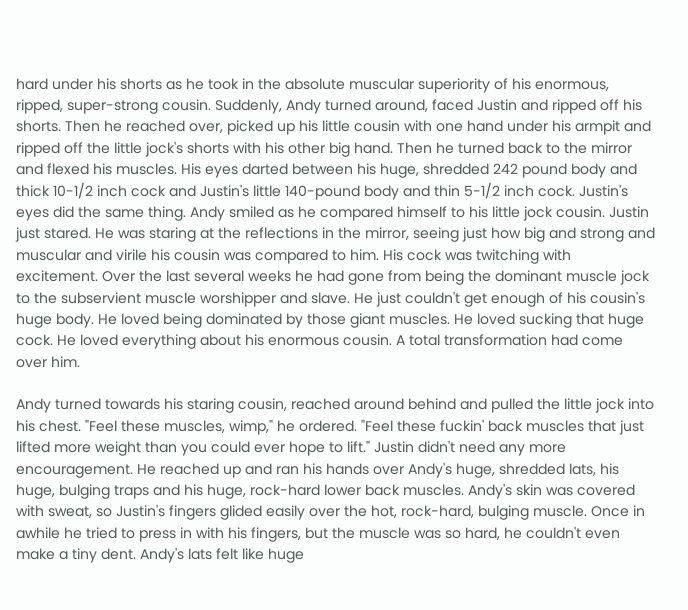hard under his shorts as he took in the absolute muscular superiority of his enormous, ripped, super-strong cousin. Suddenly, Andy turned around, faced Justin and ripped off his shorts. Then he reached over, picked up his little cousin with one hand under his armpit and ripped off the little jock's shorts with his other big hand. Then he turned back to the mirror and flexed his muscles. His eyes darted between his huge, shredded 242 pound body and thick 10-1/2 inch cock and Justin's little 140-pound body and thin 5-1/2 inch cock. Justin's eyes did the same thing. Andy smiled as he compared himself to his little jock cousin. Justin just stared. He was staring at the reflections in the mirror, seeing just how big and strong and muscular and virile his cousin was compared to him. His cock was twitching with excitement. Over the last several weeks he had gone from being the dominant muscle jock to the subservient muscle worshipper and slave. He just couldn't get enough of his cousin's huge body. He loved being dominated by those giant muscles. He loved sucking that huge cock. He loved everything about his enormous cousin. A total transformation had come over him.

Andy turned towards his staring cousin, reached around behind and pulled the little jock into his chest. "Feel these muscles, wimp," he ordered. "Feel these fuckin' back muscles that just lifted more weight than you could ever hope to lift." Justin didn't need any more encouragement. He reached up and ran his hands over Andy's huge, shredded lats, his huge, bulging traps and his huge, rock-hard lower back muscles. Andy's skin was covered with sweat, so Justin's fingers glided easily over the hot, rock-hard, bulging muscle. Once in awhile he tried to press in with his fingers, but the muscle was so hard, he couldn't even make a tiny dent. Andy's lats felt like huge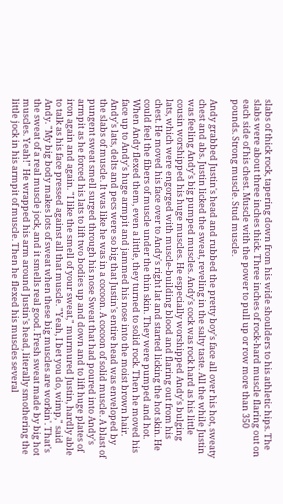slabs of thick rock, tapering down from his wide shoulders to his athletic hips. The slabs were about three inches thick. Three inches of rock-hard muscle flaring out on each side of his chest. Muscle with the power to pull up or row more than 350 pounds. Strong muscle. Stud muscle.

Andy grabbed Justin's head and rubbed the pretty boy's face all over his hot, sweaty chest and abs. Justin licked the sweat, reveling in the salty taste. All the while Justin was feeling Andy's big pumped muscles. Andy's cock was rock hard as his little cousin worshipped his huge muscles. He especially worshipped Andy's bulging lats, which were engorged with muscle-building blood and flaring out from his chest. He moved his face over to Andy's right lat and started licking the hot skin. He could feel the fibers of muscle under the thin skin. They were pumped and hot. When Andy flexed them, even a little, they turned to solid rock. Then he moved his face up to Andy's huge armpit and jammed his nose into the moist brown hair. Andy's lats, delts and pecs were so big that Justin's entire head was enveloped by the slabs of muscle. It was like he was in a cocoon. A cocoon of solid muscle. A blast of pungent sweat smell surged through his nose Sweat that had poured into Andy's armpit as he forced his lats to lift two bodies up and down and to lift huge plates of iron again and again. "I like the smell of your sweat," murmured Justin, hardly able to talk as his face pressed against all that muscle. "Yeah, I bet you do, wimp," said Andy. "My big body makes lots of sweat when these big muscles are workin'. That's the sweat of a real muscle jock, and it smells real good. Fresh sweat made by big hot muscles. Yeah!" He wrapped his arm around Justin's head, literally smothering the little jock in his armpit of muscle. Then he flexed his muscles several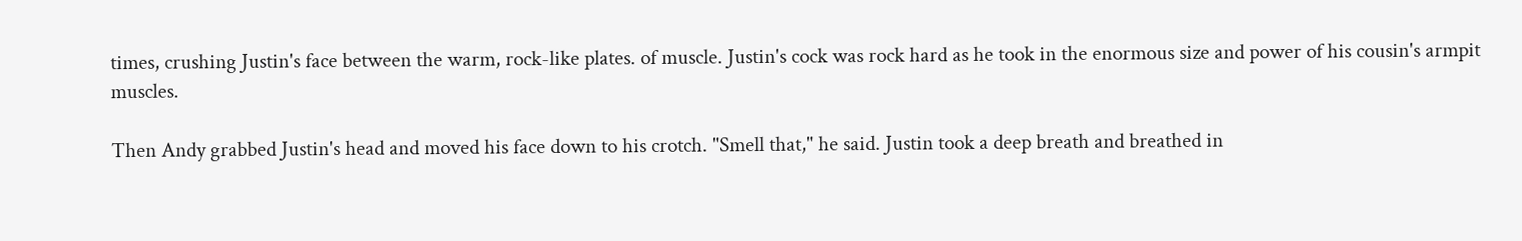times, crushing Justin's face between the warm, rock-like plates. of muscle. Justin's cock was rock hard as he took in the enormous size and power of his cousin's armpit muscles.

Then Andy grabbed Justin's head and moved his face down to his crotch. "Smell that," he said. Justin took a deep breath and breathed in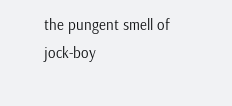the pungent smell of jock-boy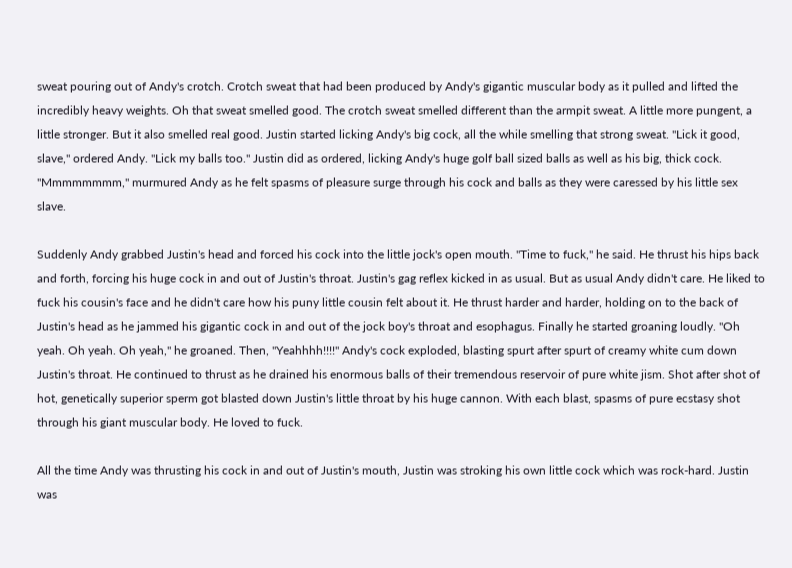sweat pouring out of Andy's crotch. Crotch sweat that had been produced by Andy's gigantic muscular body as it pulled and lifted the incredibly heavy weights. Oh that sweat smelled good. The crotch sweat smelled different than the armpit sweat. A little more pungent, a little stronger. But it also smelled real good. Justin started licking Andy's big cock, all the while smelling that strong sweat. "Lick it good, slave," ordered Andy. "Lick my balls too." Justin did as ordered, licking Andy's huge golf ball sized balls as well as his big, thick cock. "Mmmmmmmm," murmured Andy as he felt spasms of pleasure surge through his cock and balls as they were caressed by his little sex slave.

Suddenly Andy grabbed Justin's head and forced his cock into the little jock's open mouth. "Time to fuck," he said. He thrust his hips back and forth, forcing his huge cock in and out of Justin's throat. Justin's gag reflex kicked in as usual. But as usual Andy didn't care. He liked to fuck his cousin's face and he didn't care how his puny little cousin felt about it. He thrust harder and harder, holding on to the back of Justin's head as he jammed his gigantic cock in and out of the jock boy's throat and esophagus. Finally he started groaning loudly. "Oh yeah. Oh yeah. Oh yeah," he groaned. Then, "Yeahhhh!!!!" Andy's cock exploded, blasting spurt after spurt of creamy white cum down Justin's throat. He continued to thrust as he drained his enormous balls of their tremendous reservoir of pure white jism. Shot after shot of hot, genetically superior sperm got blasted down Justin's little throat by his huge cannon. With each blast, spasms of pure ecstasy shot through his giant muscular body. He loved to fuck.

All the time Andy was thrusting his cock in and out of Justin's mouth, Justin was stroking his own little cock which was rock-hard. Justin was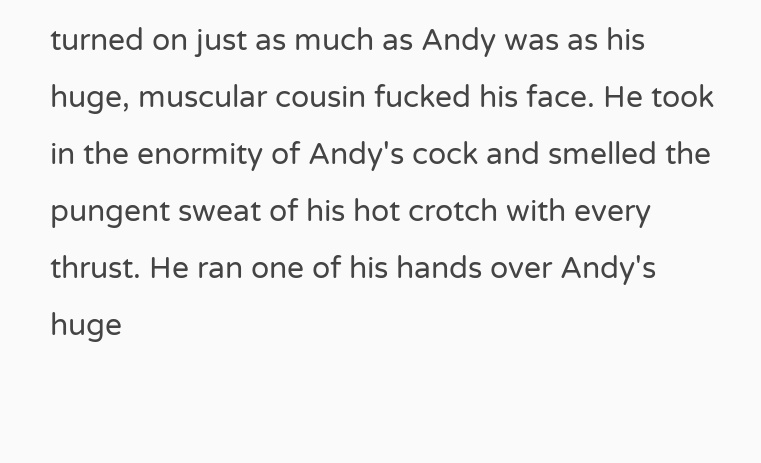turned on just as much as Andy was as his huge, muscular cousin fucked his face. He took in the enormity of Andy's cock and smelled the pungent sweat of his hot crotch with every thrust. He ran one of his hands over Andy's huge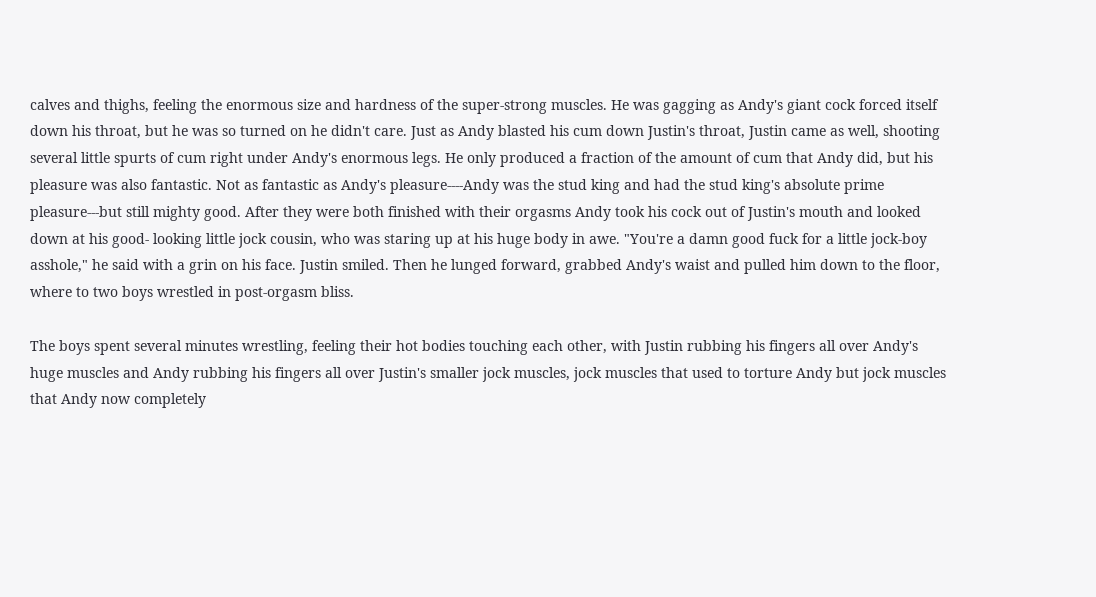calves and thighs, feeling the enormous size and hardness of the super-strong muscles. He was gagging as Andy's giant cock forced itself down his throat, but he was so turned on he didn't care. Just as Andy blasted his cum down Justin's throat, Justin came as well, shooting several little spurts of cum right under Andy's enormous legs. He only produced a fraction of the amount of cum that Andy did, but his pleasure was also fantastic. Not as fantastic as Andy's pleasure----Andy was the stud king and had the stud king's absolute prime pleasure---but still mighty good. After they were both finished with their orgasms Andy took his cock out of Justin's mouth and looked down at his good- looking little jock cousin, who was staring up at his huge body in awe. "You're a damn good fuck for a little jock-boy asshole," he said with a grin on his face. Justin smiled. Then he lunged forward, grabbed Andy's waist and pulled him down to the floor, where to two boys wrestled in post-orgasm bliss.

The boys spent several minutes wrestling, feeling their hot bodies touching each other, with Justin rubbing his fingers all over Andy's huge muscles and Andy rubbing his fingers all over Justin's smaller jock muscles, jock muscles that used to torture Andy but jock muscles that Andy now completely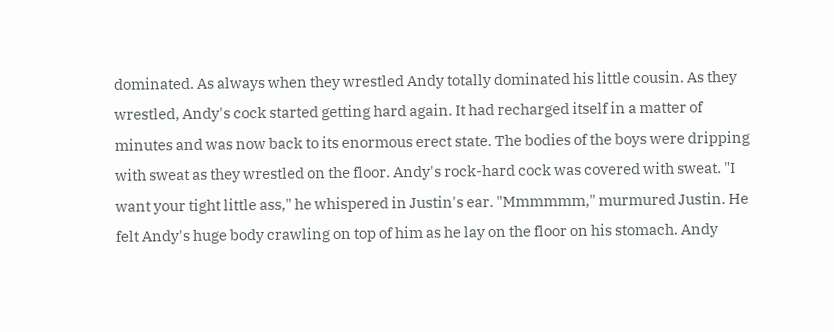dominated. As always when they wrestled Andy totally dominated his little cousin. As they wrestled, Andy's cock started getting hard again. It had recharged itself in a matter of minutes and was now back to its enormous erect state. The bodies of the boys were dripping with sweat as they wrestled on the floor. Andy's rock-hard cock was covered with sweat. "I want your tight little ass," he whispered in Justin's ear. "Mmmmmm," murmured Justin. He felt Andy's huge body crawling on top of him as he lay on the floor on his stomach. Andy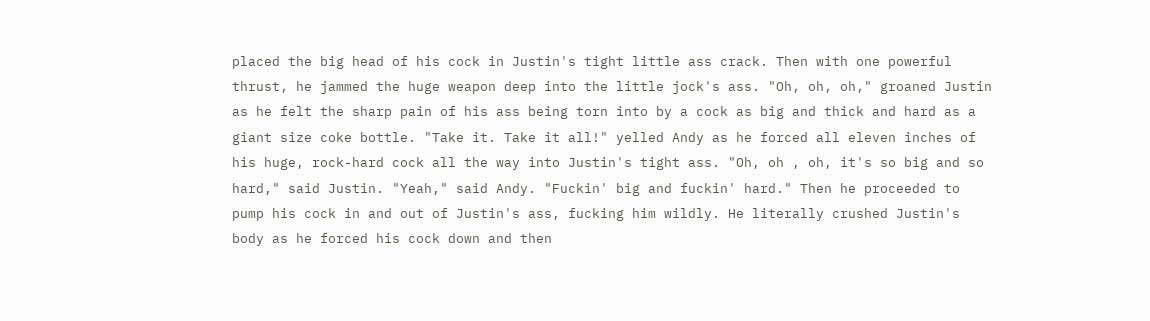placed the big head of his cock in Justin's tight little ass crack. Then with one powerful thrust, he jammed the huge weapon deep into the little jock's ass. "Oh, oh, oh," groaned Justin as he felt the sharp pain of his ass being torn into by a cock as big and thick and hard as a giant size coke bottle. "Take it. Take it all!" yelled Andy as he forced all eleven inches of his huge, rock-hard cock all the way into Justin's tight ass. "Oh, oh , oh, it's so big and so hard," said Justin. "Yeah," said Andy. "Fuckin' big and fuckin' hard." Then he proceeded to pump his cock in and out of Justin's ass, fucking him wildly. He literally crushed Justin's body as he forced his cock down and then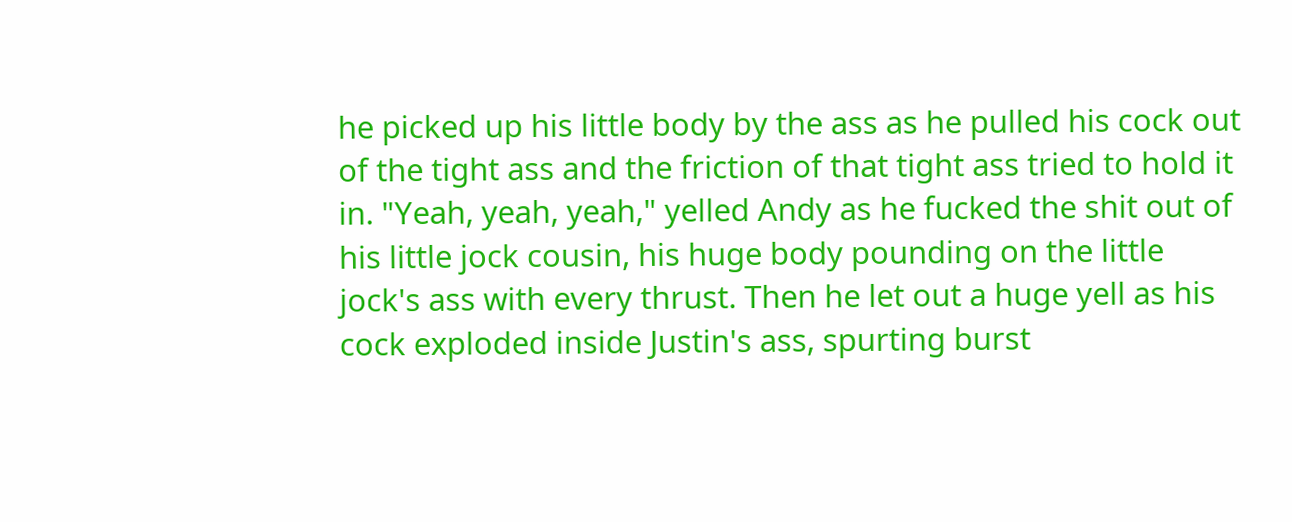he picked up his little body by the ass as he pulled his cock out of the tight ass and the friction of that tight ass tried to hold it in. "Yeah, yeah, yeah," yelled Andy as he fucked the shit out of his little jock cousin, his huge body pounding on the little jock's ass with every thrust. Then he let out a huge yell as his cock exploded inside Justin's ass, spurting burst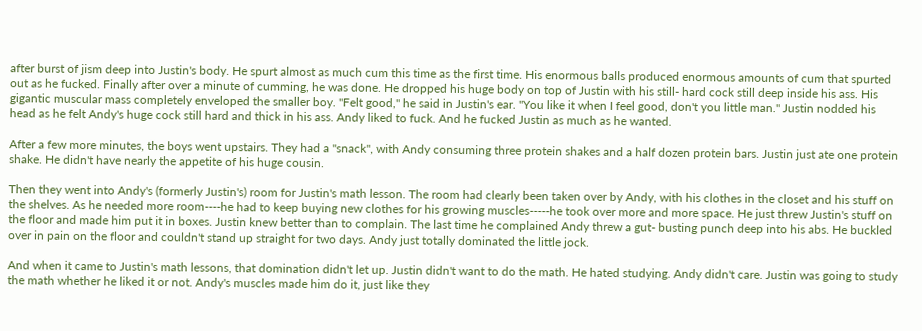after burst of jism deep into Justin's body. He spurt almost as much cum this time as the first time. His enormous balls produced enormous amounts of cum that spurted out as he fucked. Finally after over a minute of cumming, he was done. He dropped his huge body on top of Justin with his still- hard cock still deep inside his ass. His gigantic muscular mass completely enveloped the smaller boy. "Felt good," he said in Justin's ear. "You like it when I feel good, don't you little man." Justin nodded his head as he felt Andy's huge cock still hard and thick in his ass. Andy liked to fuck. And he fucked Justin as much as he wanted.

After a few more minutes, the boys went upstairs. They had a "snack", with Andy consuming three protein shakes and a half dozen protein bars. Justin just ate one protein shake. He didn't have nearly the appetite of his huge cousin.

Then they went into Andy's (formerly Justin's) room for Justin's math lesson. The room had clearly been taken over by Andy, with his clothes in the closet and his stuff on the shelves. As he needed more room----he had to keep buying new clothes for his growing muscles-----he took over more and more space. He just threw Justin's stuff on the floor and made him put it in boxes. Justin knew better than to complain. The last time he complained Andy threw a gut- busting punch deep into his abs. He buckled over in pain on the floor and couldn't stand up straight for two days. Andy just totally dominated the little jock.

And when it came to Justin's math lessons, that domination didn't let up. Justin didn't want to do the math. He hated studying. Andy didn't care. Justin was going to study the math whether he liked it or not. Andy's muscles made him do it, just like they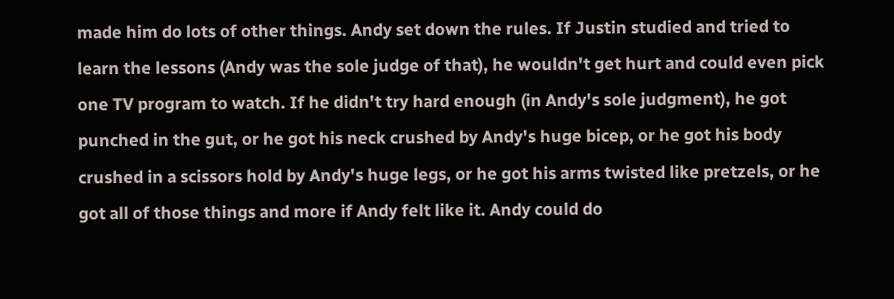made him do lots of other things. Andy set down the rules. If Justin studied and tried to learn the lessons (Andy was the sole judge of that), he wouldn't get hurt and could even pick one TV program to watch. If he didn't try hard enough (in Andy's sole judgment), he got punched in the gut, or he got his neck crushed by Andy's huge bicep, or he got his body crushed in a scissors hold by Andy's huge legs, or he got his arms twisted like pretzels, or he got all of those things and more if Andy felt like it. Andy could do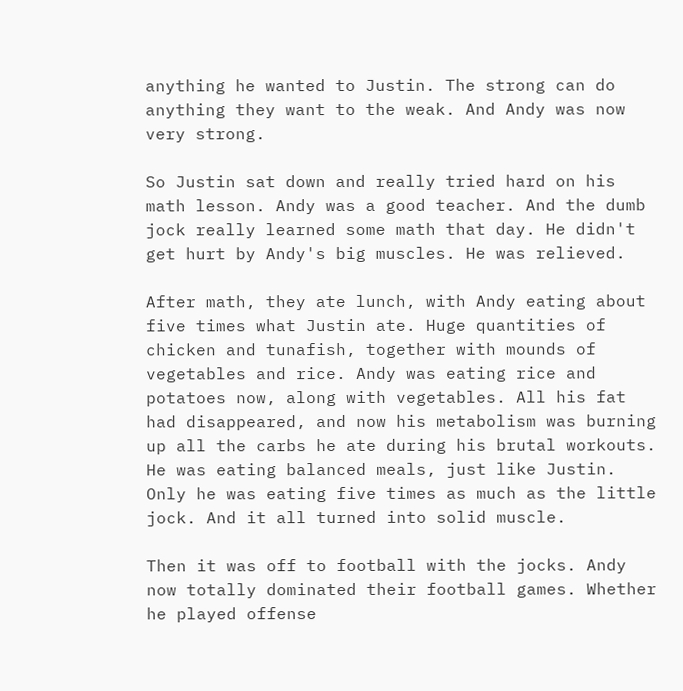anything he wanted to Justin. The strong can do anything they want to the weak. And Andy was now very strong.

So Justin sat down and really tried hard on his math lesson. Andy was a good teacher. And the dumb jock really learned some math that day. He didn't get hurt by Andy's big muscles. He was relieved.

After math, they ate lunch, with Andy eating about five times what Justin ate. Huge quantities of chicken and tunafish, together with mounds of vegetables and rice. Andy was eating rice and potatoes now, along with vegetables. All his fat had disappeared, and now his metabolism was burning up all the carbs he ate during his brutal workouts. He was eating balanced meals, just like Justin. Only he was eating five times as much as the little jock. And it all turned into solid muscle.

Then it was off to football with the jocks. Andy now totally dominated their football games. Whether he played offense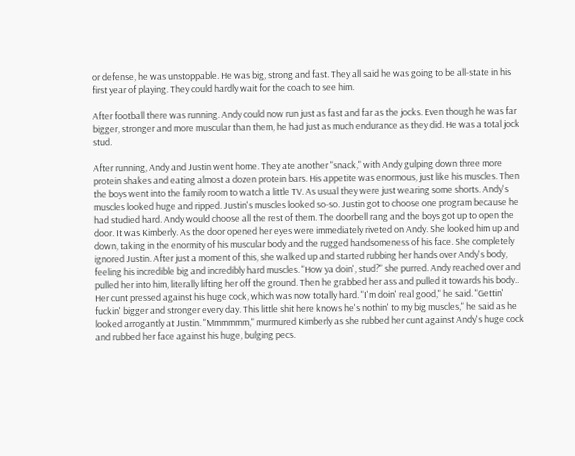or defense, he was unstoppable. He was big, strong and fast. They all said he was going to be all-state in his first year of playing. They could hardly wait for the coach to see him.

After football there was running. Andy could now run just as fast and far as the jocks. Even though he was far bigger, stronger and more muscular than them, he had just as much endurance as they did. He was a total jock stud.

After running, Andy and Justin went home. They ate another "snack," with Andy gulping down three more protein shakes and eating almost a dozen protein bars. His appetite was enormous, just like his muscles. Then the boys went into the family room to watch a little TV. As usual they were just wearing some shorts. Andy's muscles looked huge and ripped. Justin's muscles looked so-so. Justin got to choose one program because he had studied hard. Andy would choose all the rest of them. The doorbell rang and the boys got up to open the door. It was Kimberly. As the door opened her eyes were immediately riveted on Andy. She looked him up and down, taking in the enormity of his muscular body and the rugged handsomeness of his face. She completely ignored Justin. After just a moment of this, she walked up and started rubbing her hands over Andy's body, feeling his incredible big and incredibly hard muscles. "How ya doin', stud?" she purred. Andy reached over and pulled her into him, literally lifting her off the ground. Then he grabbed her ass and pulled it towards his body.. Her cunt pressed against his huge cock, which was now totally hard. "I'm doin' real good," he said. "Gettin' fuckin' bigger and stronger every day. This little shit here knows he's nothin' to my big muscles," he said as he looked arrogantly at Justin. "Mmmmmm," murmured Kimberly as she rubbed her cunt against Andy's huge cock and rubbed her face against his huge, bulging pecs.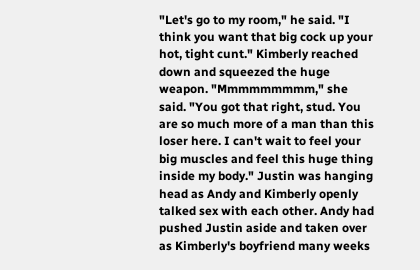"Let's go to my room," he said. "I think you want that big cock up your hot, tight cunt." Kimberly reached down and squeezed the huge weapon. "Mmmmmmmmm," she said. "You got that right, stud. You are so much more of a man than this loser here. I can't wait to feel your big muscles and feel this huge thing inside my body." Justin was hanging head as Andy and Kimberly openly talked sex with each other. Andy had pushed Justin aside and taken over as Kimberly's boyfriend many weeks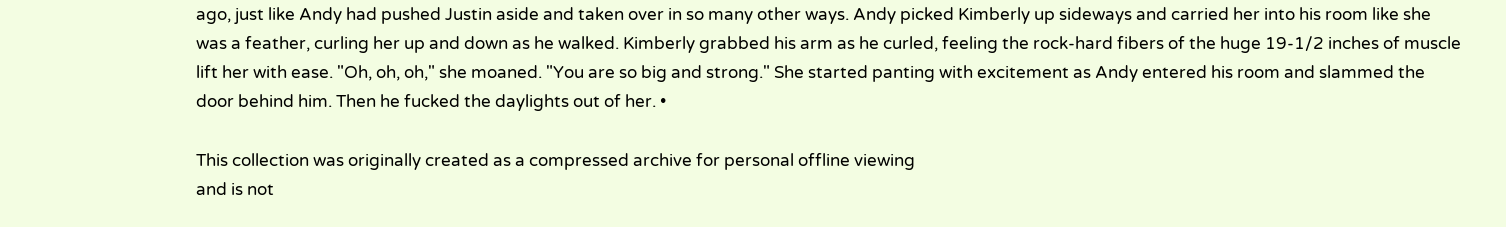ago, just like Andy had pushed Justin aside and taken over in so many other ways. Andy picked Kimberly up sideways and carried her into his room like she was a feather, curling her up and down as he walked. Kimberly grabbed his arm as he curled, feeling the rock-hard fibers of the huge 19-1/2 inches of muscle lift her with ease. "Oh, oh, oh," she moaned. "You are so big and strong." She started panting with excitement as Andy entered his room and slammed the door behind him. Then he fucked the daylights out of her. •

This collection was originally created as a compressed archive for personal offline viewing
and is not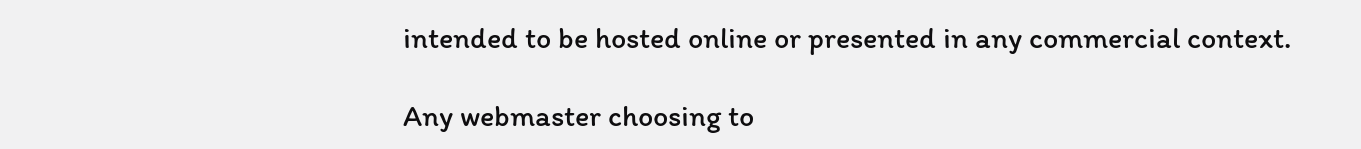intended to be hosted online or presented in any commercial context.

Any webmaster choosing to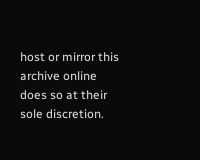host or mirror this archive online
does so at their sole discretion.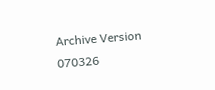Archive Version 070326